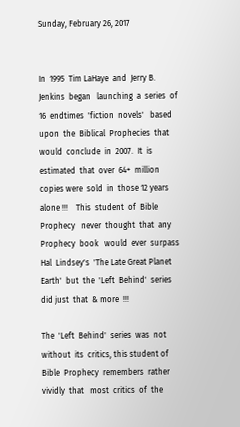Sunday, February 26, 2017


In  1995  Tim LaHaye  and  Jerry B. Jenkins  began   launching  a  series  of 16  endtimes  'fiction  novels'   based  upon  the  Biblical  Prophecies  that would  conclude  in  2007.  It  is  estimated  that  over  64+  million  copies were  sold  in  those 12 years alone !!!    This  student  of  Bible  Prophecy   never  thought  that  any   Prophecy  book   would  ever  surpass  Hal  Lindsey's  'The Late Great Planet  Earth'  but  the  'Left  Behind'  series  did just  that  & more  !!!

The  'Left  Behind'  series  was  not  without  its  critics, this student of Bible  Prophecy  remembers  rather  vividly  that   most  critics  of  the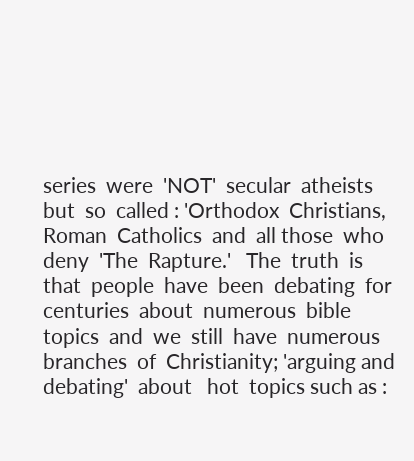series  were  'NOT'  secular  atheists  but  so  called : 'Orthodox  Christians, Roman  Catholics  and  all those  who   deny  'The  Rapture.'   The  truth  is  that  people  have  been  debating  for  centuries  about  numerous  bible  topics  and  we  still  have  numerous  branches  of  Christianity; 'arguing and debating'  about   hot  topics such as :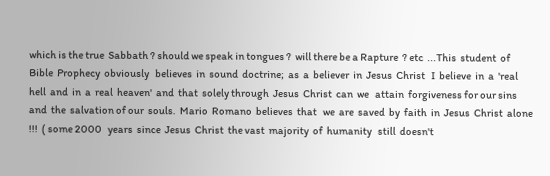which is the true  Sabbath ? should we speak in tongues ?  will there be a Rapture  ? etc  ...This  student  of  Bible  Prophecy  obviously   believes  in  sound  doctrine;  as  a  believer  in  Jesus  Christ   I  believe  in  a  'real  hell  and  in  a  real  heaven'  and  that  solely through  Jesus  Christ  can  we   attain  forgiveness for our sins  and  the  salvation of our  souls.  Mario  Romano  believes  that   we  are  saved  by  faith  in  Jesus  Christ  alone  !!!  ( some 2000   years  since  Jesus  Christ  the vast  majority  of  humanity   still  doesn't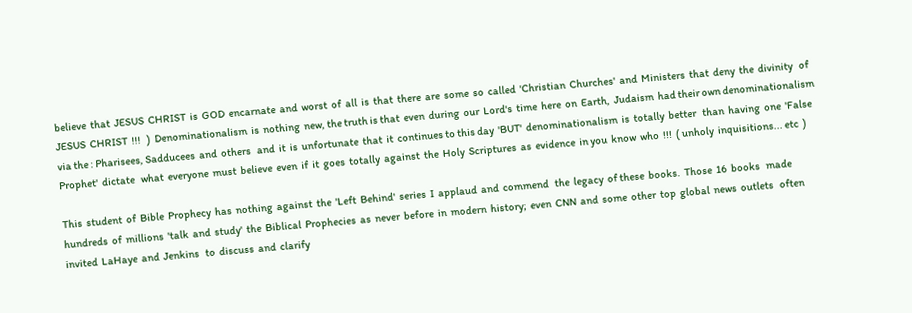believe  that  JESUS  CHRIST  is  GOD  encarnate  and  worst  of  all  is  that  there  are  some  so  called  'Christian  Churches'  and  Ministers  that  deny  the  divinity   of  JESUS  CHRIST  !!!   )  Denominationalism  is  nothing  new, the truth is that  even  during  our  Lord's  time  here  on  Earth,  Judaism  had their own denominationalism via the : Pharisees, Sadducees  and  others   and  it  is  unfortunate  that  it  continues to this day  'BUT'  denominationalism  is  totally  better   than  having  one  'False  Prophet'  dictate   what  everyone  must  believe  even  if  it  goes  totally  against  the  Holy  Scriptures  as  evidence  in you  know  who  !!!  ( unholy  inquisitions... etc  )

This  student  of  Bible  Prophecy  has  nothing  against  the  'Left  Behind'  series  I  applaud  and  commend   the  legacy  of these  books.  Those  16  books   made  hundreds  of  millions  'talk  and  study'  the  Biblical  Prophecies  as  never  before  in  modern  history;  even  CNN  and  some  other  top  global  news  outlets   often  invited  LaHaye  and  Jenkins   to  discuss  and  clarify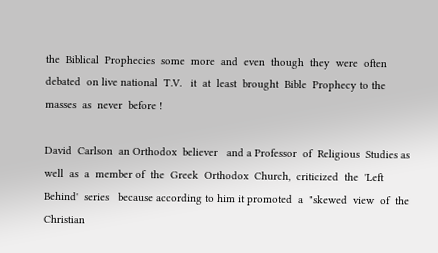the  Biblical  Prophecies  some  more  and  even  though  they  were  often  debated  on live national  T.V.   it  at  least  brought  Bible  Prophecy to the  masses  as  never  before !

David  Carlson  an Orthodox  believer   and a Professor  of  Religious  Studies as  well  as  a  member of  the  Greek  Orthodox  Church,  criticized  the  'Left  Behind'  series   because according to him it promoted  a  "skewed  view  of  the  Christian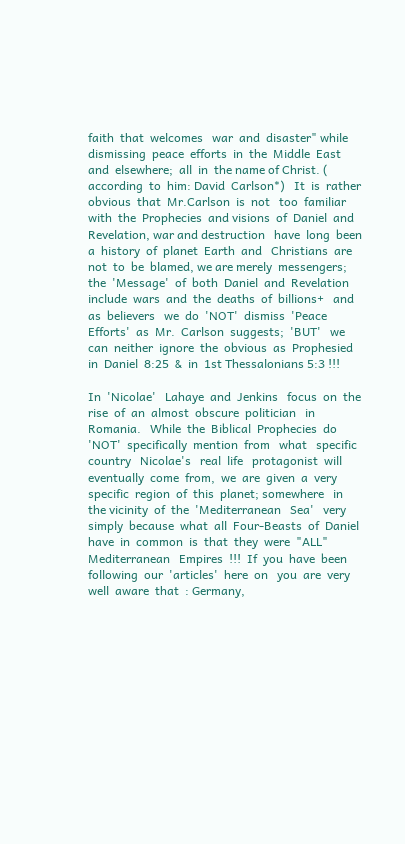faith  that  welcomes   war  and  disaster" while dismissing  peace  efforts  in  the  Middle  East  and  elsewhere;  all  in  the name of Christ. ( according  to  him: David  Carlson*)   It  is  rather  obvious  that  Mr.Carlson  is  not   too  familiar  with  the  Prophecies  and visions  of  Daniel  and  Revelation, war and destruction   have  long  been  a  history  of  planet  Earth  and   Christians  are  not  to  be  blamed, we are merely  messengers;  the  'Message'  of  both  Daniel  and  Revelation   include  wars  and  the  deaths  of  billions+   and   as  believers   we  do  'NOT'  dismiss  'Peace  Efforts'  as  Mr.  Carlson  suggests;  'BUT'   we  can  neither  ignore  the  obvious  as  Prophesied  in  Daniel  8:25  &  in  1st Thessalonians 5:3 !!!

In  'Nicolae'   Lahaye  and  Jenkins   focus  on  the  rise  of  an  almost  obscure  politician   in  Romania.   While  the  Biblical  Prophecies  do  'NOT'  specifically  mention  from   what   specific  country   Nicolae's   real  life   protagonist  will  eventually  come  from,  we  are  given  a  very  specific  region  of  this  planet; somewhere   in the vicinity  of  the  'Mediterranean   Sea'   very  simply  because  what  all  Four-Beasts  of  Daniel  have  in  common  is  that  they  were  "ALL"  Mediterranean   Empires  !!!  If  you  have  been  following  our  'articles'  here  on   you  are  very  well  aware  that  : Germany,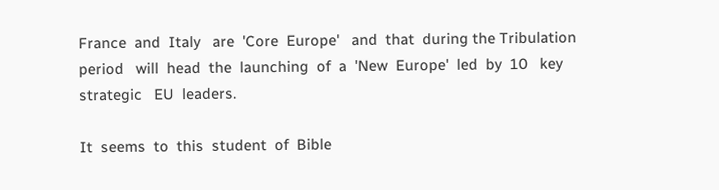France  and  Italy   are  'Core  Europe'   and  that  during the Tribulation period   will  head  the  launching  of  a  'New  Europe'  led  by  10   key  strategic   EU  leaders.

It  seems  to  this  student  of  Bible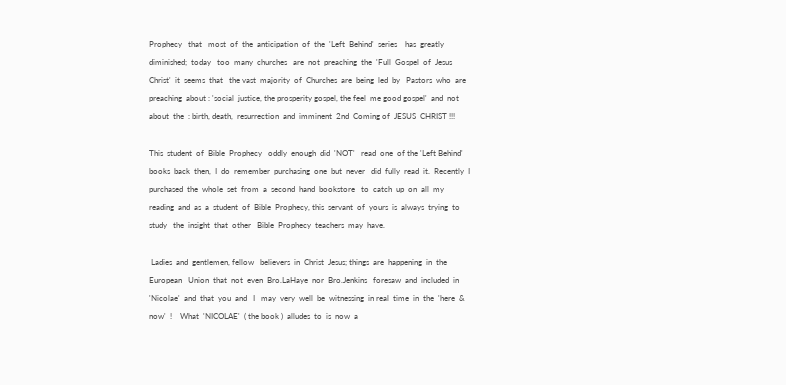Prophecy   that   most  of  the  anticipation  of  the  'Left  Behind'  series    has  greatly  diminished;  today   too  many  churches   are  not  preaching  the  'Full  Gospel  of  Jesus  Christ'  it  seems  that   the vast  majority  of  Churches  are  being  led  by   Pastors  who  are   preaching  about : 'social  justice, the prosperity gospel, the feel  me good gospel'  and  not  about  the  : birth, death,  resurrection  and  imminent  2nd  Coming of  JESUS  CHRIST !!!

This  student  of  Bible  Prophecy   oddly  enough  did  'NOT'   read  one  of the 'Left Behind'  books  back  then,  I  do  remember  purchasing  one  but  never   did  fully  read  it.  Recently  I  purchased  the  whole  set  from  a  second  hand  bookstore   to  catch  up  on  all  my  reading  and  as  a  student  of  Bible  Prophecy, this  servant  of  yours  is  always  trying  to   study   the  insight  that  other   Bible  Prophecy  teachers  may  have.

 Ladies  and  gentlemen, fellow   believers  in  Christ  Jesus; things  are  happening  in  the  European   Union  that  not  even  Bro.LaHaye  nor  Bro.Jenkins   foresaw  and  included  in  'Nicolae'  and  that  you  and   I   may  very  well  be  witnessing  in real  time  in  the  'here  &  now'  !    What  'NICOLAE'  ( the book )  alludes  to  is  now  a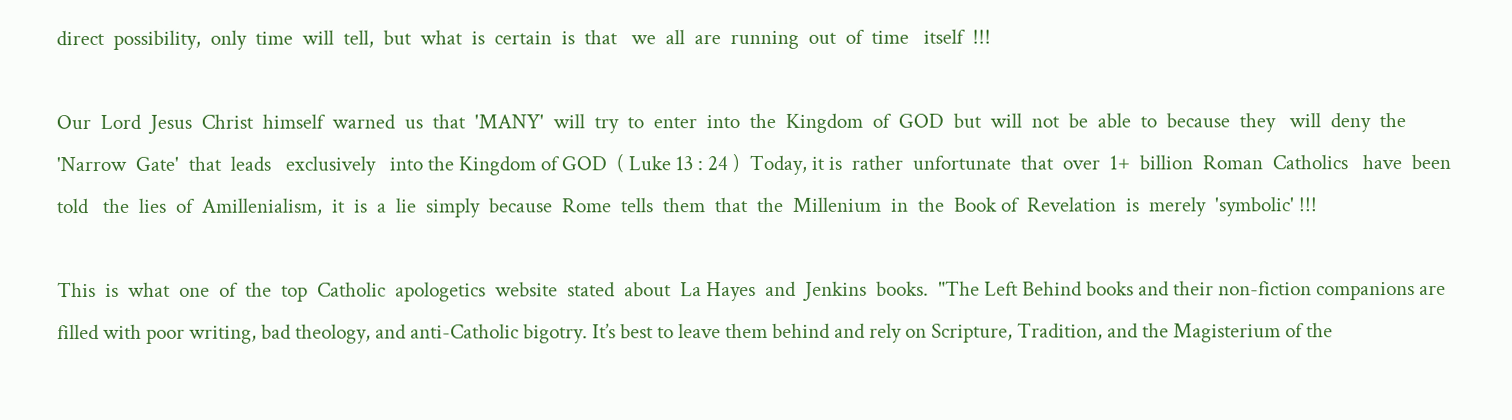direct  possibility,  only  time  will  tell,  but  what  is  certain  is  that   we  all  are  running  out  of  time   itself  !!!

Our  Lord  Jesus  Christ  himself  warned  us  that  'MANY'  will  try  to  enter  into  the  Kingdom  of  GOD  but  will  not  be  able  to  because  they   will  deny  the  'Narrow  Gate'  that  leads   exclusively   into the Kingdom of GOD  ( Luke 13 : 24 )  Today, it is  rather  unfortunate  that  over  1+  billion  Roman  Catholics   have  been  told   the  lies  of  Amillenialism,  it  is  a  lie  simply  because  Rome  tells  them  that  the  Millenium  in  the  Book of  Revelation  is  merely  'symbolic' !!!

This  is  what  one  of  the  top  Catholic  apologetics  website  stated  about  La Hayes  and  Jenkins  books.  "The Left Behind books and their non-fiction companions are filled with poor writing, bad theology, and anti-Catholic bigotry. It’s best to leave them behind and rely on Scripture, Tradition, and the Magisterium of the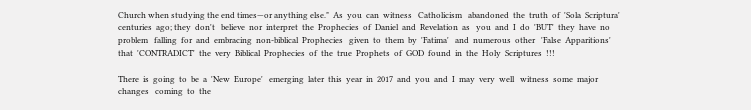Church when studying the end times—or anything else."  As  you  can  witness   Catholicism   abandoned  the  truth  of  'Sola  Scriptura'  centuries  ago; they  don't   believe  nor  interpret  the  Prophecies  of  Daniel  and  Revelation  as   you  and  I  do  'BUT'  they  have  no  problem   falling  for  and  embracing  non-biblical  Prophecies   given  to  them  by  'Fatima'   and  numerous  other   'False  Apparitions'  that  'CONTRADICT'  the  very  Biblical  Prophecies  of  the  true  Prophets  of  GOD  found  in  the  Holy  Scriptures  !!!

There  is  going  to  be  a  'New  Europe'   emerging  later  this  year  in  2017  and  you  and  I  may  very  well   witness  some  major  changes   coming  to  the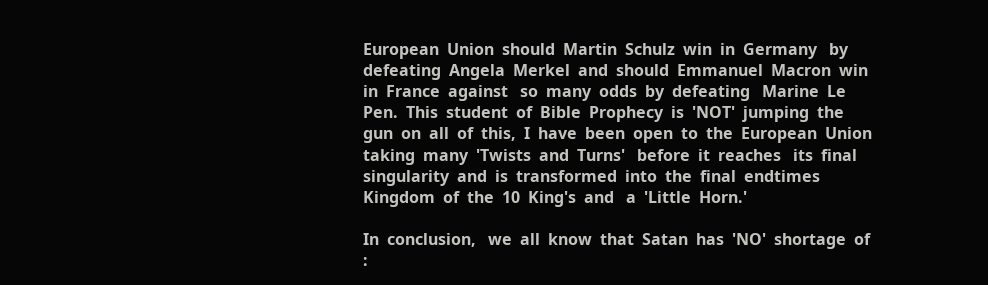European  Union  should  Martin  Schulz  win  in  Germany   by  defeating  Angela  Merkel  and  should  Emmanuel  Macron  win  in  France  against   so  many  odds  by  defeating   Marine  Le  Pen.  This  student  of  Bible  Prophecy  is  'NOT'  jumping  the  gun  on  all  of  this,  I  have  been  open  to  the  European  Union  taking  many  'Twists  and  Turns'   before  it  reaches   its  final  singularity  and  is  transformed  into  the  final  endtimes   Kingdom  of  the  10  King's  and   a  'Little  Horn.'

In  conclusion,   we  all  know  that  Satan  has  'NO'  shortage  of  :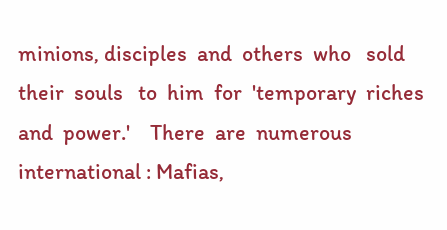minions, disciples  and  others  who   sold  their  souls   to  him  for  'temporary  riches  and  power.'    There  are  numerous  international : Mafias,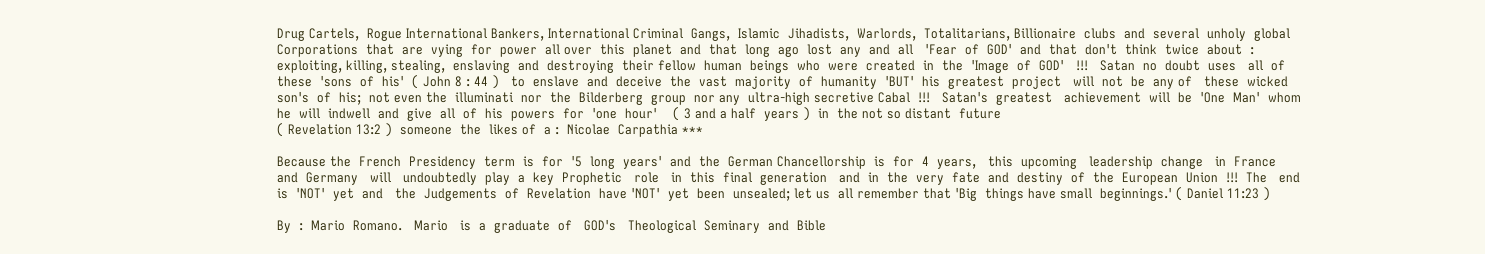Drug Cartels,  Rogue International Bankers, International Criminal  Gangs,  Islamic  Jihadists,  Warlords,  Totalitarians, Billionaire  clubs  and  several  unholy  global  Corporations  that  are  vying  for  power  all over  this  planet  and  that  long  ago  lost  any  and  all   'Fear  of  GOD'  and  that  don't  think  twice  about  : exploiting, killing, stealing,  enslaving  and  destroying  their fellow  human  beings  who  were  created  in  the  'Image  of  GOD'   !!!   Satan  no  doubt  uses   all  of  these  'sons  of  his'  ( John 8 : 44 )   to  enslave  and  deceive  the  vast  majority  of  humanity  'BUT'  his  greatest  project   will  not  be  any of   these  wicked  son's  of  his;  not even the  illuminati  nor  the  Bilderberg  group  nor any  ultra-high secretive Cabal  !!!   Satan's  greatest   achievement  will  be  'One  Man'  whom  he  will  indwell  and  give  all  of  his  powers  for  'one  hour'    ( 3 and a half  years )  in  the not so distant  future
( Revelation 13:2 )  someone  the  likes of  a :  Nicolae  Carpathia ***

Because the  French  Presidency  term  is  for  '5  long  years'  and  the  German Chancellorship  is  for  4  years,   this  upcoming   leadership  change   in  France  and  Germany   will   undoubtedly  play  a  key  Prophetic   role   in  this  final  generation   and  in  the  very  fate  and  destiny  of  the  European  Union  !!!  The   end is  'NOT'  yet  and   the  Judgements  of  Revelation  have 'NOT'  yet  been  unsealed; let us  all remember that 'Big  things have small  beginnings.' ( Daniel 11:23 )

By  :  Mario  Romano.   Mario   is  a  graduate  of   GOD's   Theological  Seminary  and  Bible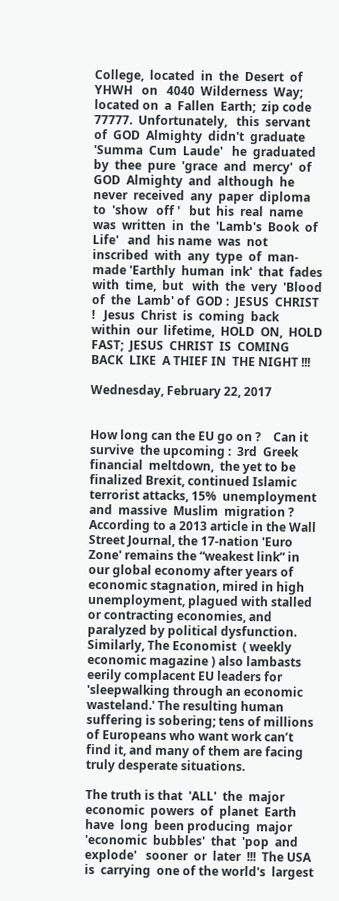College,  located  in  the  Desert  of  YHWH   on   4040  Wilderness  Way;  located on  a  Fallen  Earth;  zip code  77777.  Unfortunately,   this  servant  of  GOD  Almighty  didn't  graduate  'Summa  Cum  Laude'   he  graduated  by  thee  pure  'grace  and  mercy'  of  GOD  Almighty  and  although  he  never  received  any  paper  diploma   to  'show   off '   but  his  real  name   was  written  in  the  'Lamb's  Book  of  Life'   and  his name  was  not   inscribed  with  any  type  of  man-made 'Earthly  human  ink'  that  fades  with  time,  but   with  the  very  'Blood of  the  Lamb' of  GOD :  JESUS  CHRIST !   Jesus  Christ  is  coming  back  within  our  lifetime,  HOLD  ON,  HOLD  FAST;  JESUS  CHRIST  IS  COMING  BACK  LIKE  A THIEF IN  THE NIGHT !!!

Wednesday, February 22, 2017


How long can the EU go on ?    Can it survive  the upcoming :  3rd  Greek  financial  meltdown,  the yet to be finalized Brexit, continued Islamic terrorist attacks, 15%  unemployment  and  massive  Muslim  migration ?   According to a 2013 article in the Wall Street Journal, the 17-nation 'Euro Zone' remains the “weakest link” in our global economy after years of economic stagnation, mired in high unemployment, plagued with stalled or contracting economies, and paralyzed by political dysfunction. Similarly, The Economist  ( weekly economic magazine ) also lambasts eerily complacent EU leaders for   'sleepwalking through an economic wasteland.' The resulting human suffering is sobering; tens of millions of Europeans who want work can’t find it, and many of them are facing truly desperate situations.

The truth is that  'ALL'  the  major  economic  powers  of  planet  Earth  have  long  been producing  major  'economic  bubbles'  that  'pop  and  explode'   sooner  or  later  !!!  The USA  is  carrying  one of the world's  largest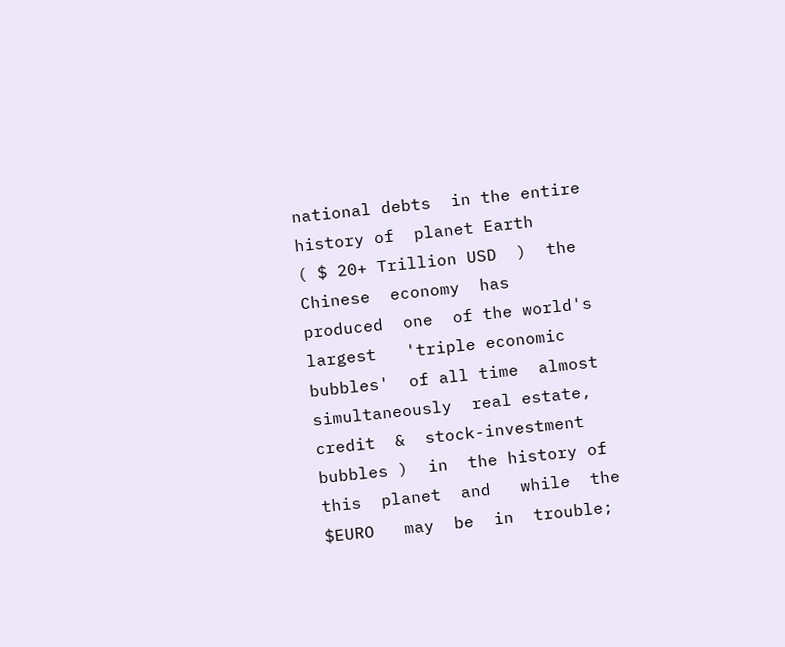national debts  in the entire history of  planet Earth
( $ 20+ Trillion USD  )  the Chinese  economy  has  produced  one  of the world's  largest   'triple economic bubbles'  of all time  almost simultaneously  real estate, credit  &  stock-investment bubbles )  in  the history of this  planet  and   while  the  $EURO   may  be  in  trouble;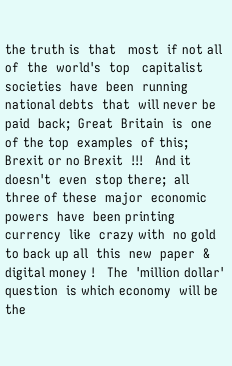the truth is  that   most  if not all of  the  world's  top   capitalist   societies  have  been  running national debts  that  will never be  paid  back;  Great  Britain  is  one of the top  examples  of this; Brexit or no Brexit  !!!   And it doesn't  even  stop there;  all three of these  major  economic  powers  have  been printing  currency  like  crazy with  no gold  to back up all  this  new  paper  &  digital money !   The  'million dollar'  question  is which economy  will be  the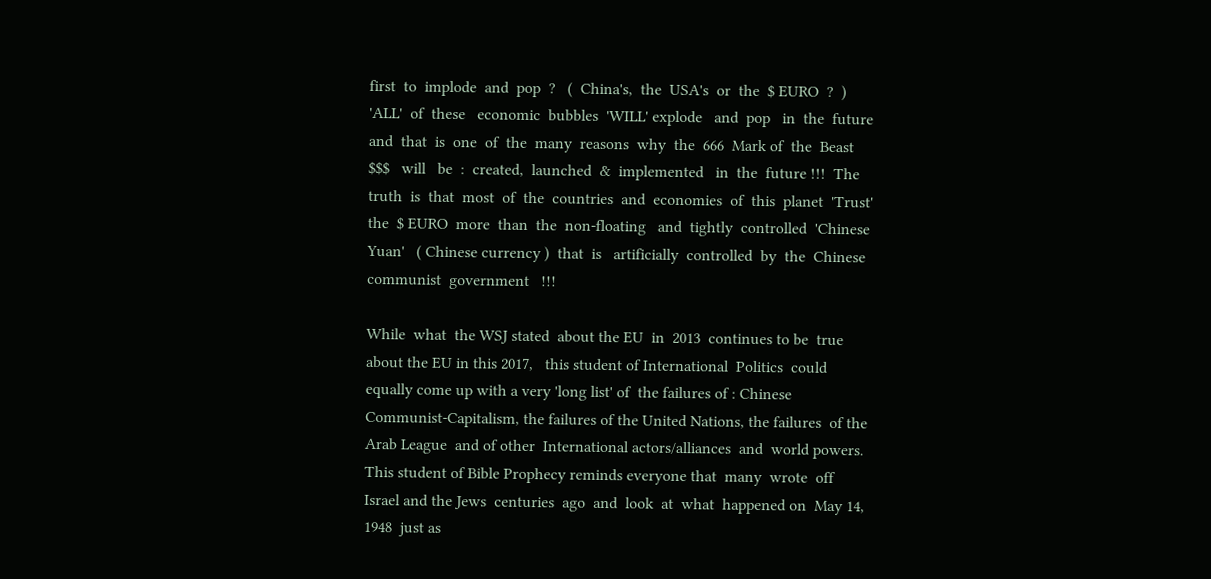first  to  implode  and  pop  ?   (  China's,  the  USA's  or  the  $ EURO  ?  )  'ALL'  of  these   economic  bubbles  'WILL' explode   and  pop   in  the  future  and  that  is  one  of  the  many  reasons  why  the  666  Mark of  the  Beast  $$$   will   be  :  created,  launched  &  implemented   in  the  future !!!  The  truth  is  that  most  of  the  countries  and  economies  of  this  planet  'Trust'  the  $ EURO  more  than  the  non-floating   and  tightly  controlled  'Chinese  Yuan'   ( Chinese currency )  that  is   artificially  controlled  by  the  Chinese  communist  government   !!!

While  what  the WSJ stated  about the EU  in  2013  continues to be  true about the EU in this 2017,   this student of International  Politics  could  equally come up with a very 'long list' of  the failures of : Chinese Communist-Capitalism, the failures of the United Nations, the failures  of the Arab League  and of other  International actors/alliances  and  world powers.  This student of Bible Prophecy reminds everyone that  many  wrote  off  Israel and the Jews  centuries  ago  and  look  at  what  happened on  May 14, 1948  just as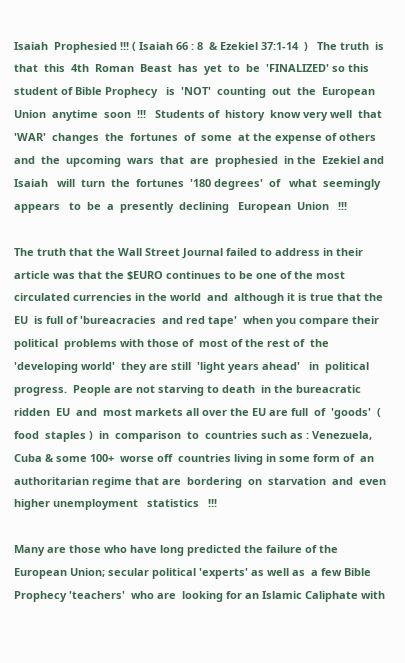Isaiah  Prophesied !!! ( Isaiah 66 : 8  & Ezekiel 37:1-14  )   The truth  is  that  this  4th  Roman  Beast  has  yet  to  be  'FINALIZED' so this student of Bible Prophecy   is  'NOT'  counting  out  the  European Union  anytime  soon  !!!   Students of  history  know very well  that   'WAR'  changes  the  fortunes  of  some  at the expense of others  and  the  upcoming  wars  that  are  prophesied  in the  Ezekiel and  Isaiah   will  turn  the  fortunes  '180 degrees'  of   what  seemingly   appears   to  be  a  presently  declining   European  Union   !!!

The truth that the Wall Street Journal failed to address in their article was that the $EURO continues to be one of the most circulated currencies in the world  and  although it is true that the EU  is full of 'bureacracies  and red tape'  when you compare their political  problems with those of  most of the rest of  the  'developing world'  they are still  'light years ahead'   in  political  progress.  People are not starving to death  in the bureacratic ridden  EU  and  most markets all over the EU are full  of  'goods'  ( food  staples )  in  comparison  to  countries such as : Venezuela, Cuba & some 100+  worse off  countries living in some form of  an authoritarian regime that are  bordering  on  starvation  and  even higher unemployment   statistics   !!!

Many are those who have long predicted the failure of the European Union; secular political 'experts' as well as  a few Bible Prophecy 'teachers'  who are  looking for an Islamic Caliphate with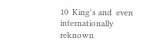10  King's and  even  internationally reknown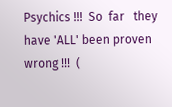Psychics !!!  So  far   they have 'ALL' been proven wrong !!!  (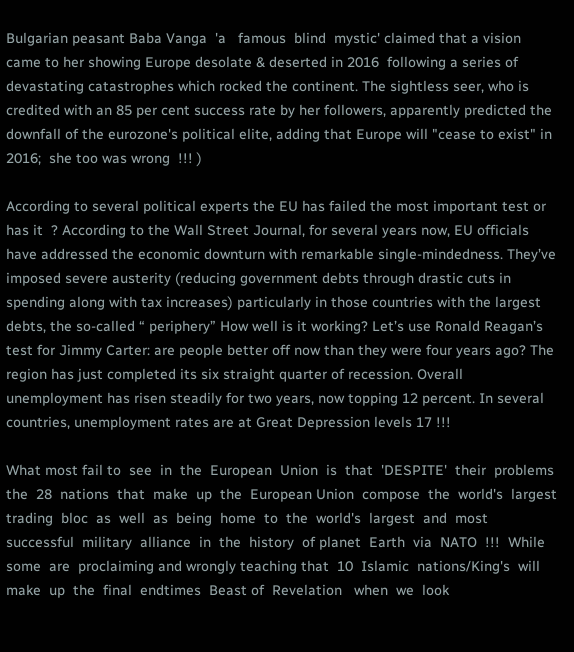Bulgarian peasant Baba Vanga  'a   famous  blind  mystic' claimed that a vision came to her showing Europe desolate & deserted in 2016  following a series of devastating catastrophes which rocked the continent. The sightless seer, who is credited with an 85 per cent success rate by her followers, apparently predicted the downfall of the eurozone's political elite, adding that Europe will "cease to exist" in 2016;  she too was wrong  !!! )

According to several political experts the EU has failed the most important test or has it  ? According to the Wall Street Journal, for several years now, EU officials have addressed the economic downturn with remarkable single-mindedness. They’ve imposed severe austerity (reducing government debts through drastic cuts in spending along with tax increases) particularly in those countries with the largest debts, the so-called “ periphery” How well is it working? Let’s use Ronald Reagan’s test for Jimmy Carter: are people better off now than they were four years ago? The region has just completed its six straight quarter of recession. Overall unemployment has risen steadily for two years, now topping 12 percent. In several countries, unemployment rates are at Great Depression levels 17 !!!

What most fail to  see  in  the  European  Union  is  that  'DESPITE'  their  problems  the  28  nations  that  make  up  the  European Union  compose  the  world's  largest  trading  bloc  as  well  as  being  home  to  the  world's  largest  and  most  successful  military  alliance  in  the  history  of planet  Earth  via  NATO  !!!  While  some  are  proclaiming and wrongly teaching that  10  Islamic  nations/King's  will  make  up  the  final  endtimes  Beast of  Revelation   when  we  look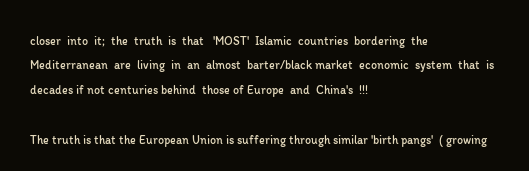closer  into  it;  the  truth  is  that   'MOST'  Islamic  countries  bordering  the  Mediterranean  are  living  in  an  almost  barter/black market  economic  system  that  is  decades if not centuries behind  those of Europe  and  China's  !!!

The truth is that the European Union is suffering through similar 'birth pangs'  ( growing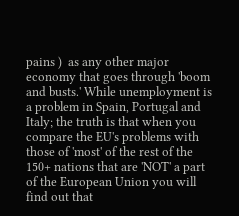pains )  as any other major economy that goes through 'boom and busts.' While unemployment is a problem in Spain, Portugal and Italy; the truth is that when you compare the EU's problems with those of 'most' of the rest of the 150+ nations that are 'NOT' a part of the European Union you will find out that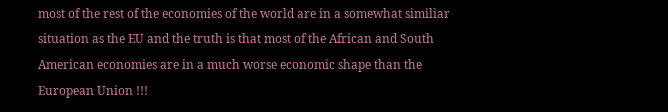most of the rest of the economies of the world are in a somewhat similiar situation as the EU and the truth is that most of the African and South American economies are in a much worse economic shape than the European Union !!!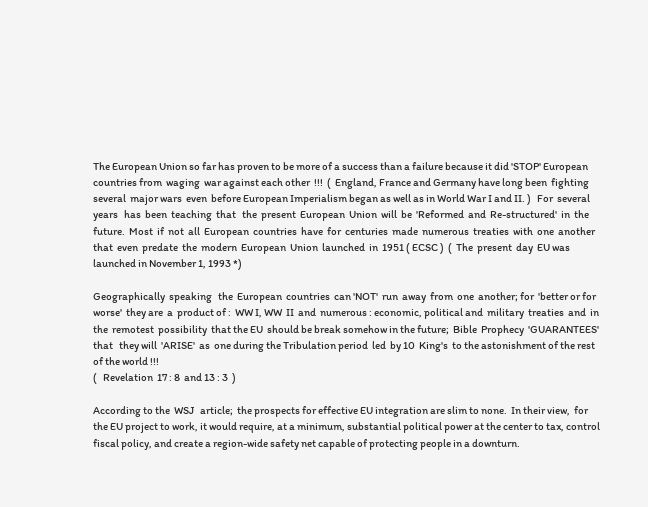The European Union so far has proven to be more of a success than a failure because it did 'STOP' European countries from  waging  war against each other  !!!  (  England, France and Germany have long been  fighting  several  major wars  even  before European Imperialism began as well as in World War I and II. )   For  several  years   has  been  teaching  that   the  present  European  Union  will  be  'Reformed  and  Re-structured'  in  the  future.  Most  if  not  all  European  countries  have  for  centuries  made  numerous  treaties  with  one  another  that  even  predate  the  modern  European  Union  launched  in  1951 ( ECSC )  (  The  present  day  EU was launched in November 1, 1993 *)

Geographically  speaking   the  European  countries  can 'NOT'  run  away  from  one  another; for  'better or for worse'  they are  a  product of :  WW I, WW  II  and  numerous : economic, political and  military  treaties  and  in  the  remotest  possibility  that the EU  should be break somehow in the future;  Bible  Prophecy  'GUARANTEES'  that   they will  'ARISE'  as  one during the Tribulation period  led  by 10  King's  to the astonishment of the rest of the world !!!
(   Revelation  17 : 8  and 13 : 3  )

According to the  WSJ   article;  the prospects for effective EU integration are slim to none.  In their view,  for the EU project to work, it would require, at a minimum, substantial political power at the center to tax, control fiscal policy, and create a region-wide safety net capable of protecting people in a downturn.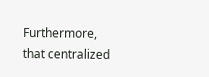Furthermore, that centralized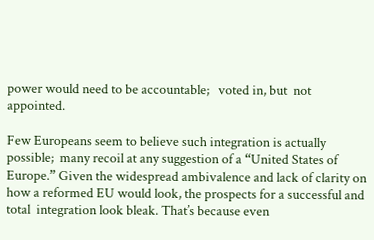power would need to be accountable;   voted in, but  not appointed.

Few Europeans seem to believe such integration is actually possible;  many recoil at any suggestion of a “United States of Europe.” Given the widespread ambivalence and lack of clarity on how a reformed EU would look, the prospects for a successful and  total  integration look bleak. That’s because even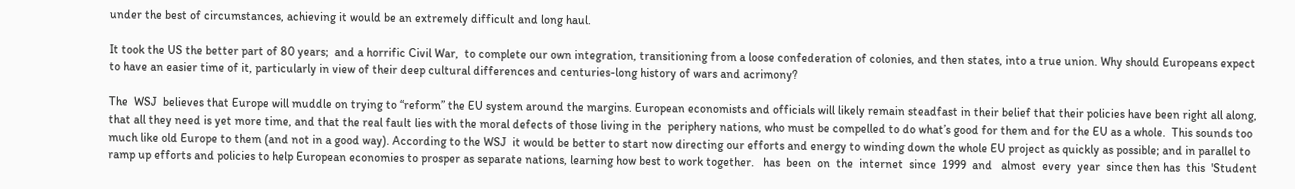under the best of circumstances, achieving it would be an extremely difficult and long haul.

It took the US the better part of 80 years;  and a horrific Civil War,  to complete our own integration, transitioning from a loose confederation of colonies, and then states, into a true union. Why should Europeans expect to have an easier time of it, particularly in view of their deep cultural differences and centuries-long history of wars and acrimony?

The  WSJ  believes that Europe will muddle on trying to “reform” the EU system around the margins. European economists and officials will likely remain steadfast in their belief that their policies have been right all along, that all they need is yet more time, and that the real fault lies with the moral defects of those living in the  periphery nations, who must be compelled to do what’s good for them and for the EU as a whole.  This sounds too much like old Europe to them (and not in a good way). According to the WSJ  it would be better to start now directing our efforts and energy to winding down the whole EU project as quickly as possible; and in parallel to ramp up efforts and policies to help European economies to prosper as separate nations, learning how best to work together.   has  been  on  the  internet  since  1999  and   almost  every  year  since then has  this  'Student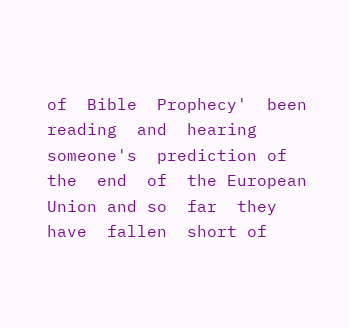of  Bible  Prophecy'  been  reading  and  hearing  someone's  prediction of  the  end  of  the European Union and so  far  they have  fallen  short of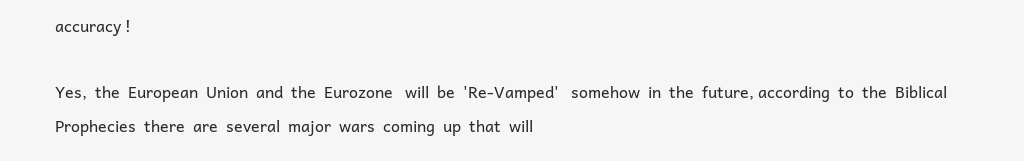accuracy !

Yes,  the  European  Union  and  the  Eurozone   will  be  'Re-Vamped'   somehow  in  the  future, according  to  the  Biblical  Prophecies  there  are  several  major  wars  coming  up  that  will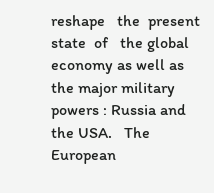reshape   the  present  state  of   the global  economy as well as  the major military powers : Russia and the USA.   The  European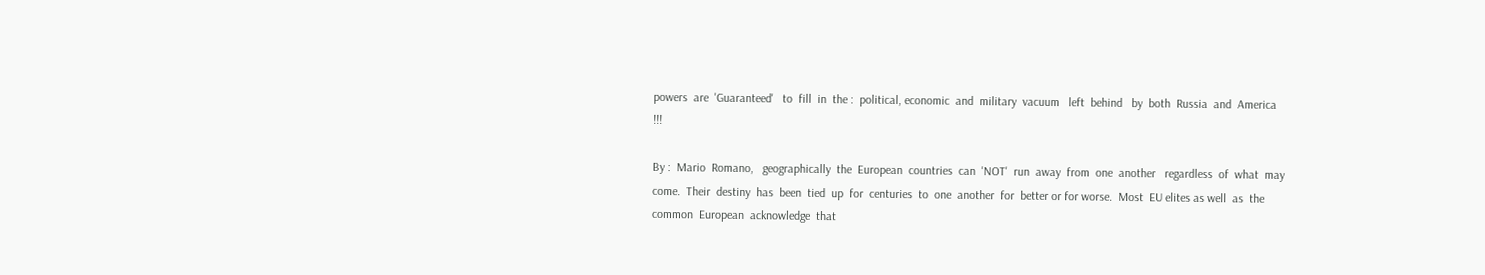powers  are  'Guaranteed'   to  fill  in  the :  political, economic  and  military  vacuum   left  behind   by  both  Russia  and  America   !!!

By :  Mario  Romano,   geographically  the  European  countries  can  'NOT'  run  away  from  one  another   regardless  of  what  may  come.  Their  destiny  has  been  tied  up  for  centuries  to  one  another  for  better or for worse.  Most  EU elites as well  as  the  common  European  acknowledge  that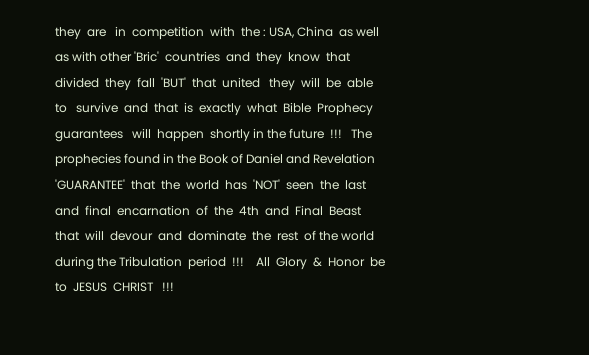they  are   in  competition  with  the : USA, China  as well as with other 'Bric'  countries  and  they  know  that  divided  they  fall  'BUT'  that  united   they  will  be  able   to   survive  and  that  is  exactly  what  Bible  Prophecy  guarantees   will  happen  shortly in the future  !!!   The  prophecies found in the Book of Daniel and Revelation  'GUARANTEE'  that  the  world  has  'NOT'  seen  the  last  and  final  encarnation  of  the  4th  and  Final  Beast  that  will  devour  and  dominate  the  rest  of the world during the Tribulation  period  !!!    All  Glory  &  Honor  be  to  JESUS  CHRIST   !!!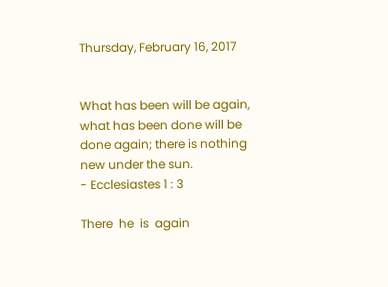Thursday, February 16, 2017


What has been will be again, what has been done will be done again; there is nothing new under the sun.
- Ecclesiastes 1 : 3

There  he  is  again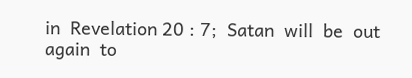in  Revelation 20 : 7;  Satan  will  be  out  again  to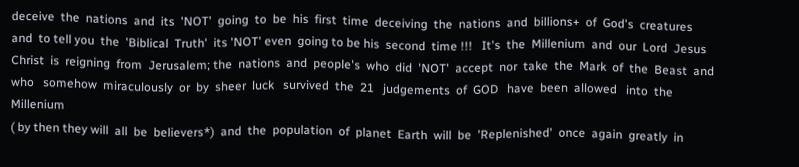deceive  the  nations  and  its  'NOT'  going  to  be  his  first  time  deceiving  the  nations  and  billions+  of  God's  creatures  and  to tell you  the  'Biblical  Truth'  its 'NOT' even  going to be his  second  time !!!   It's  the  Millenium  and  our  Lord  Jesus  Christ  is  reigning  from  Jerusalem; the  nations  and  people's  who  did  'NOT'  accept  nor  take  the  Mark  of  the  Beast  and  who   somehow  miraculously  or  by  sheer  luck   survived  the  21   judgements  of  GOD   have  been  allowed   into  the  Millenium
( by then they will  all  be  believers*)  and  the  population  of  planet  Earth  will  be  'Replenished'  once  again  greatly  in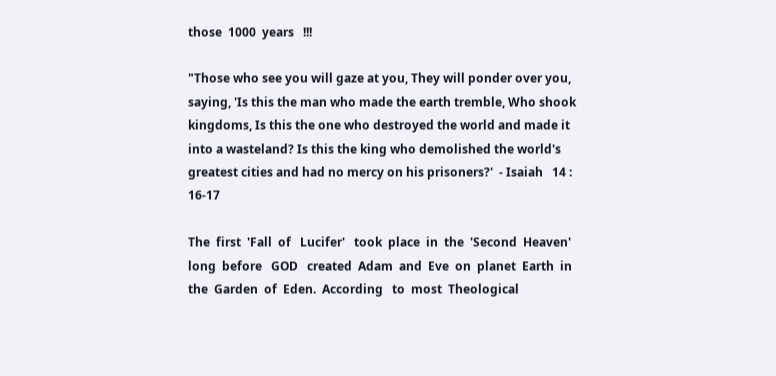those  1000  years   !!!

"Those who see you will gaze at you, They will ponder over you, saying, 'Is this the man who made the earth tremble, Who shook kingdoms, Is this the one who destroyed the world and made it into a wasteland? Is this the king who demolished the world's greatest cities and had no mercy on his prisoners?'  - Isaiah   14 : 16-17

The  first  'Fall  of   Lucifer'   took  place  in  the  'Second  Heaven'   long  before   GOD   created  Adam  and  Eve  on  planet  Earth  in  the  Garden  of  Eden.  According   to  most  Theological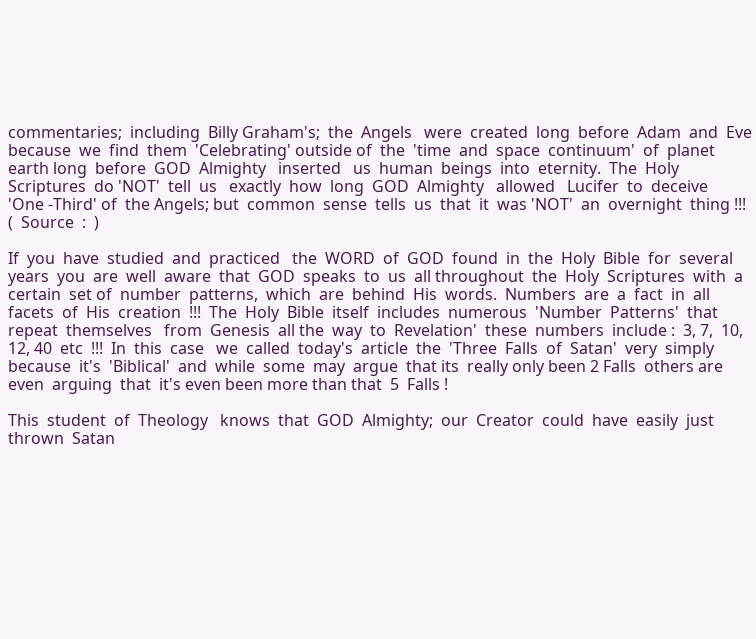commentaries;  including  Billy Graham's;  the  Angels   were  created  long  before  Adam  and  Eve because  we  find  them  'Celebrating' outside of  the  'time  and  space  continuum'  of  planet  earth long  before  GOD  Almighty   inserted   us  human  beings  into  eternity.  The  Holy  Scriptures  do 'NOT'  tell  us   exactly  how  long  GOD  Almighty   allowed   Lucifer  to  deceive
'One -Third' of  the Angels; but  common  sense  tells  us  that  it  was 'NOT'  an  overnight  thing !!!  (  Source  :  )

If  you  have  studied  and  practiced   the  WORD  of  GOD  found  in  the  Holy  Bible  for  several  years  you  are  well  aware  that  GOD  speaks  to  us  all throughout  the  Holy  Scriptures  with  a certain  set of  number  patterns,  which  are  behind  His  words.  Numbers  are  a  fact  in  all  facets  of  His  creation  !!!  The  Holy  Bible  itself  includes  numerous  'Number  Patterns'  that  repeat  themselves   from  Genesis  all the  way  to  Revelation'  these  numbers  include :  3, 7,  10, 12, 40  etc  !!!  In  this  case   we  called  today's  article  the  'Three  Falls  of  Satan'  very  simply  because  it's  'Biblical'  and  while  some  may  argue  that its  really only been 2 Falls  others are  even  arguing  that  it's even been more than that  5  Falls !

This  student  of  Theology   knows  that  GOD  Almighty;  our  Creator  could  have  easily  just  thrown  Satan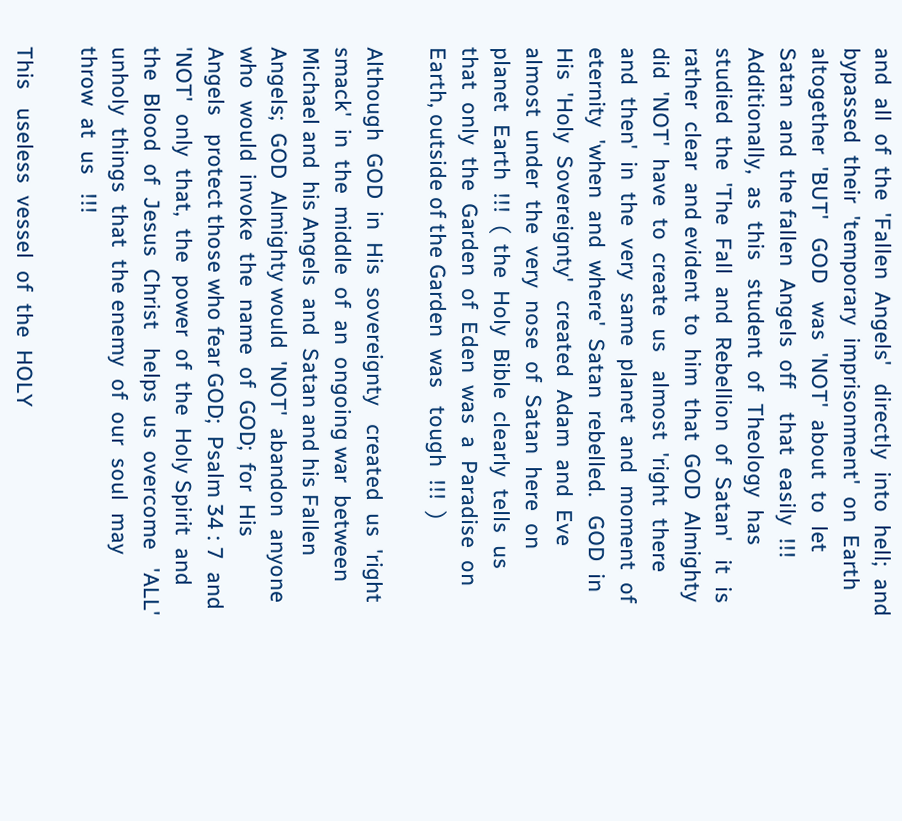and  all  of  the  'Fallen  Angels'   directly  into  hell;  and  bypassed  their  'temporary  imprisonment'  on  Earth  altogether  'BUT'   GOD   was  'NOT'  about  to  let  Satan  and  the fallen  Angels  off    that  easily  !!!   Additionally,  as  this   student  of  Theology  has  studied  the  'The  Fall  and  Rebellion  of  Satan'   it  is  rather  clear  and evident  to  him  that  GOD  Almighty   did  'NOT'  have  to  create  us   almost  'right  there  and  then'  in  the  very  same  planet  and  moment  of  eternity  'when  and  where'  Satan  rebelled.   GOD  in  His  'Holy  Sovereignty'   created  Adam  and  Eve   almost  under  the  very  nose  of  Satan  here  on  planet  Earth  !!!  (  the  Holy  Bible  clearly  tells  us  that  only  the  Garden  of  Eden  was  a  Paradise  on  Earth, outside of the Garden  was   tough  !!!  )

Although  GOD  in  His  sovereignty   created  us  'right  smack'  in  the  middle  of  an  ongoing war  between  Michael and  his Angels  and  Satan and his Fallen Angels;  GOD  Almighty would  'NOT'  abandon  anyone  who  would  invoke  the  name  of  GOD;  for  His  Angels   protect those who fear GOD;  Psalm 34 : 7  and  'NOT'  only  that,  the  power  of  the  Holy Spirit  and  the  Blood  of  Jesus  Christ   helps  us  overcome   'ALL'   unholy  things  that  the enemy  of  our  soul  may  throw  at  us   !!!

This   useless  vessel  of  the  HOLY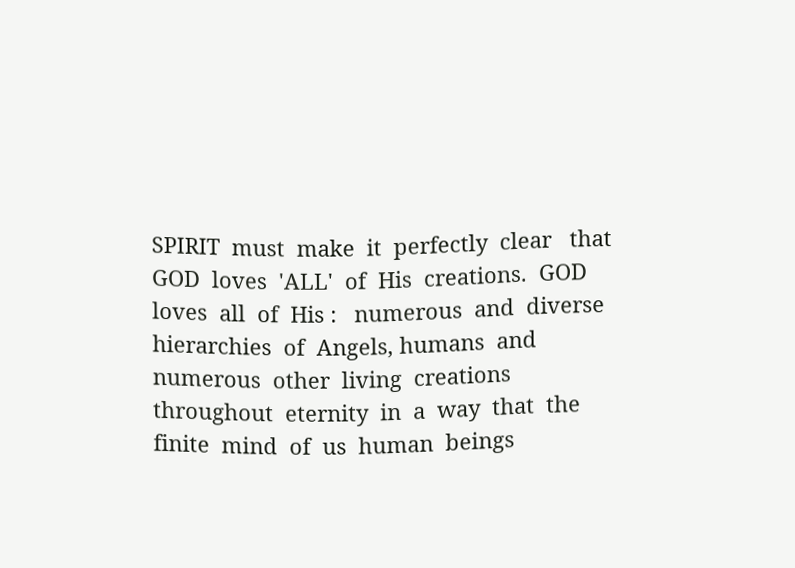SPIRIT  must  make  it  perfectly  clear   that  GOD  loves  'ALL'  of  His  creations.  GOD  loves  all  of  His :   numerous  and  diverse  hierarchies  of  Angels, humans  and  numerous  other  living  creations  throughout  eternity  in  a  way  that  the  finite  mind  of  us  human  beings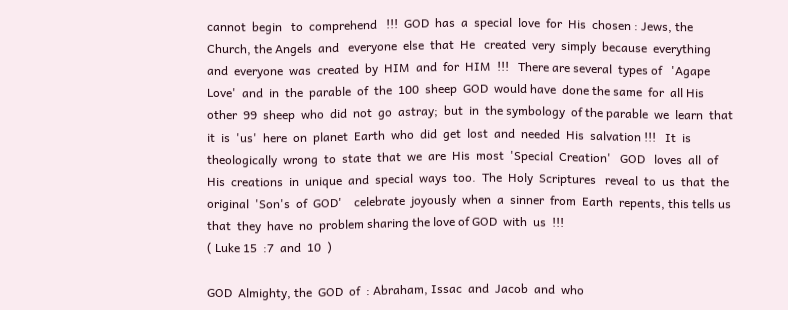cannot  begin   to  comprehend   !!!  GOD  has  a  special  love  for  His  chosen : Jews, the Church, the Angels  and   everyone  else  that  He   created  very  simply  because  everything  and  everyone  was  created  by  HIM  and  for  HIM  !!!   There are several  types of   'Agape  Love'  and  in  the  parable  of  the  100  sheep  GOD  would have  done the same  for  all His  other  99  sheep  who  did  not  go  astray;  but  in  the symbology  of the parable  we  learn  that  it  is  'us'  here  on  planet  Earth  who  did  get  lost  and  needed  His  salvation !!!   It  is  theologically  wrong  to  state  that  we  are  His  most  'Special  Creation'   GOD   loves  all  of  His  creations  in  unique  and  special  ways  too.  The  Holy  Scriptures   reveal  to  us  that  the  original  'Son's  of  GOD'    celebrate  joyously  when  a  sinner  from  Earth  repents, this tells us  that  they  have  no  problem sharing the love of GOD  with  us  !!!
( Luke 15  :7  and  10  )

GOD  Almighty, the  GOD  of  : Abraham, Issac  and  Jacob  and  who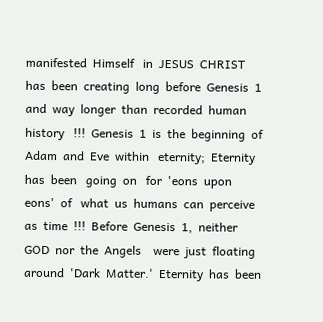manifested  Himself   in  JESUS  CHRIST  has  been  creating  long  before  Genesis  1  and  way  longer  than  recorded  human  history   !!!  Genesis  1  is  the  beginning  of  Adam  and  Eve  within   eternity;  Eternity  has  been   going  on   for  'eons  upon  eons'  of   what  us  humans  can  perceive  as  time  !!!  Before  Genesis  1,  neither  GOD  nor  the  Angels    were  just  floating  around  'Dark  Matter.'  Eternity  has  been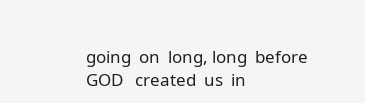going  on  long, long  before  GOD   created  us  in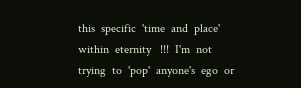this  specific  'time  and  place'  within  eternity   !!!  I'm  not  trying  to  'pop'  anyone's  ego  or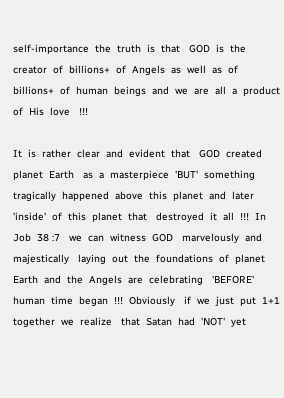self-importance  the  truth  is  that   GOD  is  the  creator  of  billions+  of  Angels  as  well  as  of  billions+  of  human  beings  and  we  are  all  a  product  of  His  love   !!!

It  is  rather  clear  and  evident  that   GOD  created  planet  Earth   as  a  masterpiece  'BUT'  something   tragically  happened  above  this  planet  and  later  'inside'  of  this  planet  that   destroyed  it  all  !!!  In  Job  38 :7   we  can  witness  GOD   marvelously  and  majestically   laying  out  the  foundations  of  planet  Earth  and  the  Angels  are  celebrating   'BEFORE'  human  time  began  !!!  Obviously   if  we  just  put  1+1   together  we  realize   that  Satan  had  'NOT'  yet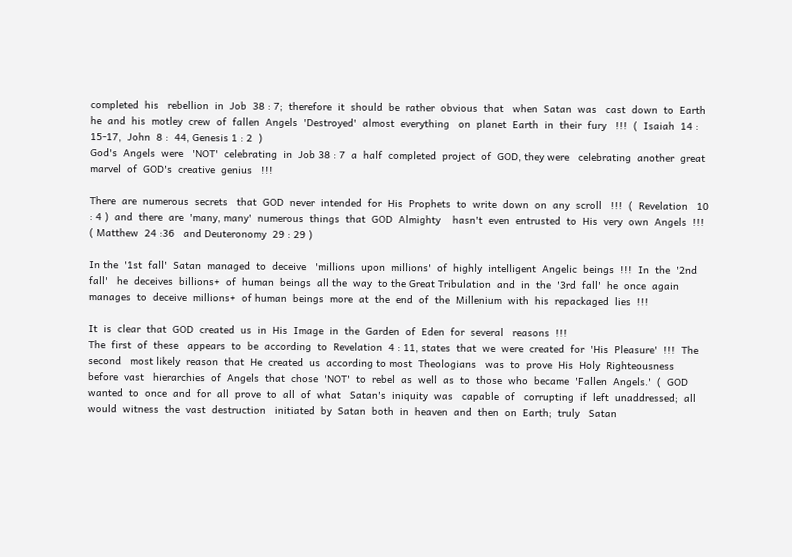completed  his   rebellion  in  Job  38 : 7;  therefore  it  should  be  rather  obvious  that   when  Satan  was   cast  down  to  Earth  he  and  his  motley  crew  of  fallen  Angels  'Destroyed'  almost  everything   on  planet  Earth  in  their  fury   !!!  (  Isaiah  14 : 15-17,  John  8 :  44, Genesis 1 : 2  )
God's  Angels  were   'NOT'  celebrating  in  Job 38 : 7  a  half  completed  project  of  GOD, they were   celebrating  another  great  marvel  of  GOD's  creative  genius   !!!

There  are  numerous  secrets   that  GOD  never  intended  for  His  Prophets  to  write  down  on  any  scroll   !!!  (  Revelation   10 : 4 )  and  there  are  'many, many'  numerous  things  that  GOD  Almighty    hasn't  even  entrusted  to  His  very  own  Angels  !!!  ( Matthew  24 :36   and Deuteronomy  29 : 29 )

In the  '1st  fall'  Satan  managed  to  deceive   'millions  upon  millions'  of  highly  intelligent  Angelic  beings  !!!  In  the  '2nd  fall'   he  deceives  billions+  of  human  beings  all the  way  to the Great Tribulation  and  in  the  '3rd  fall'  he  once  again  manages  to  deceive  millions+  of human  beings  more  at  the  end  of  the  Millenium  with  his  repackaged  lies  !!!

It  is  clear  that  GOD  created  us  in  His  Image  in  the  Garden  of  Eden  for  several   reasons  !!!
The  first  of  these   appears  to  be  according  to  Revelation  4 : 11, states  that  we  were  created  for  'His  Pleasure'  !!!  The  second   most likely  reason  that  He  created  us  according to most  Theologians   was  to  prove  His  Holy  Righteousness  before  vast   hierarchies  of  Angels  that  chose  'NOT'  to  rebel  as  well  as  to  those  who  became  'Fallen  Angels.'  (  GOD  wanted  to  once  and  for  all  prove  to  all  of  what   Satan's  iniquity  was   capable  of   corrupting  if  left  unaddressed;  all  would  witness  the  vast  destruction   initiated  by  Satan  both  in  heaven  and  then  on  Earth;  truly   Satan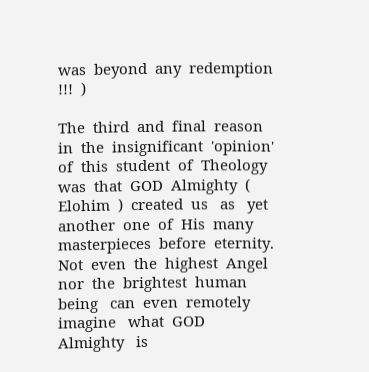was  beyond  any  redemption   !!!  )

The  third  and  final  reason  in  the  insignificant  'opinion'  of  this  student  of  Theology  was  that  GOD  Almighty  (  Elohim  )  created  us   as   yet  another  one  of  His  many  masterpieces  before  eternity.  Not  even  the  highest  Angel  nor  the  brightest  human  being   can  even  remotely   imagine   what  GOD  Almighty   is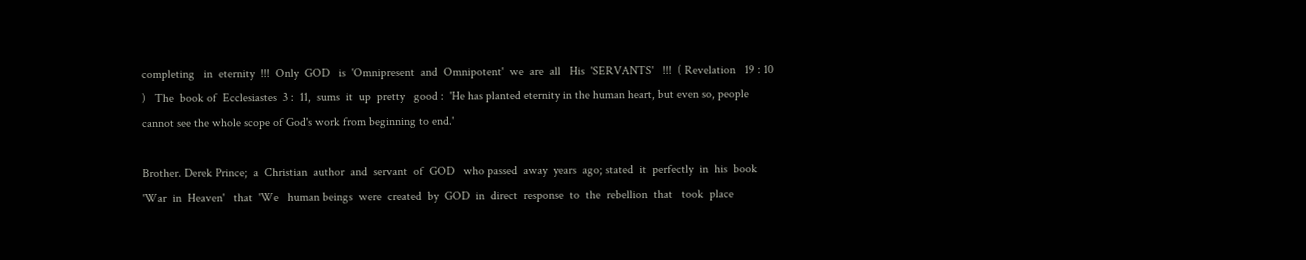completing   in  eternity  !!!  Only  GOD   is  'Omnipresent  and  Omnipotent'  we  are  all   His  'SERVANTS'   !!!  ( Revelation   19 : 10  )   The  book of  Ecclesiastes  3 :  11,  sums  it  up  pretty   good :  'He has planted eternity in the human heart, but even so, people cannot see the whole scope of God's work from beginning to end.'

Brother. Derek Prince;  a  Christian  author  and  servant  of  GOD   who passed  away  years  ago; stated  it  perfectly  in  his  book  'War  in  Heaven'   that  'We   human beings  were  created  by  GOD  in  direct  response  to  the  rebellion  that   took  place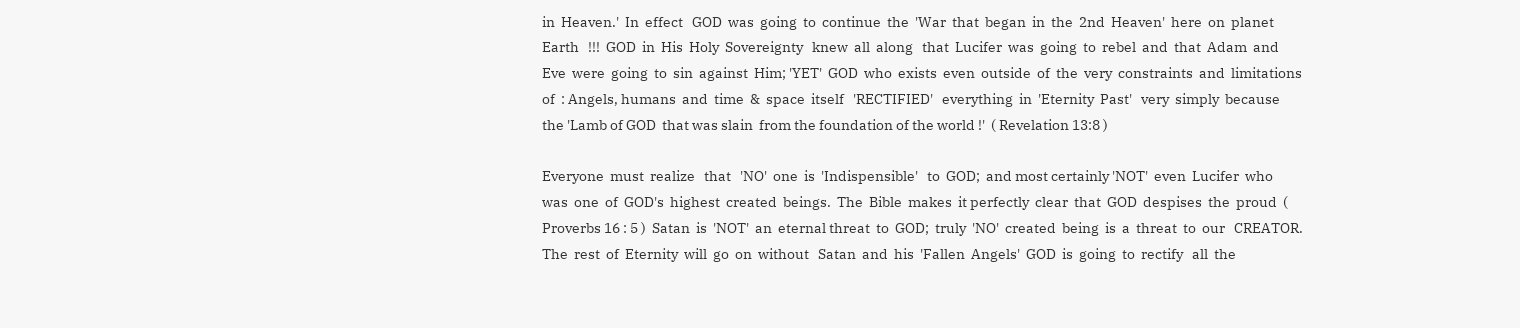in  Heaven.'  In  effect   GOD  was  going  to  continue  the  'War  that  began  in  the  2nd  Heaven'  here  on  planet  Earth   !!!  GOD  in  His  Holy  Sovereignty   knew  all  along   that  Lucifer  was  going  to  rebel  and  that  Adam  and  Eve  were  going  to  sin  against  Him; 'YET'  GOD  who  exists  even  outside  of  the  very  constraints  and  limitations  of  : Angels, humans  and  time  &  space  itself   'RECTIFIED'   everything  in  'Eternity  Past'   very  simply  because the 'Lamb of GOD  that was slain  from the foundation of the world !'  ( Revelation 13:8 )

Everyone  must  realize   that   'NO'  one  is  'Indispensible'   to  GOD;  and most certainly 'NOT'  even  Lucifer  who  was  one  of  GOD's  highest  created  beings.  The  Bible  makes  it perfectly  clear  that  GOD  despises  the  proud  ( Proverbs 16 : 5 )  Satan  is  'NOT'  an  eternal threat  to  GOD;  truly  'NO'  created  being  is  a  threat  to  our   CREATOR.   The  rest  of  Eternity  will  go  on  without   Satan  and  his  'Fallen  Angels'  GOD  is  going  to  rectify   all  the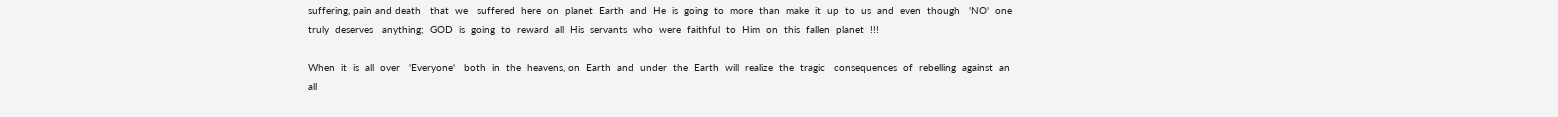suffering, pain and death   that  we   suffered  here  on  planet  Earth  and  He  is  going  to  more  than  make  it  up  to  us  and  even  though   'NO'  one  truly  deserves   anything;  GOD  is  going  to  reward  all  His  servants  who  were  faithful  to  Him  on  this  fallen  planet  !!!

When  it  is  all  over   'Everyone'   both  in  the  heavens, on  Earth  and  under  the  Earth  will  realize  the  tragic   consequences  of  rebelling  against  an  all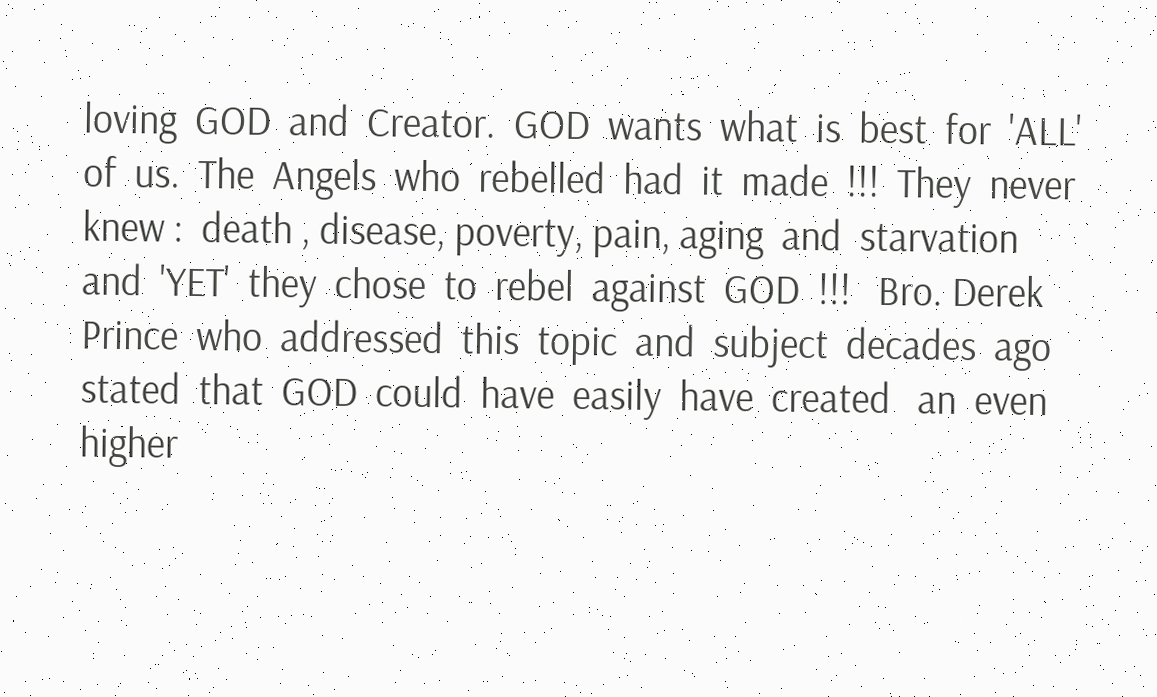loving  GOD  and  Creator.  GOD  wants  what  is  best  for  'ALL'  of  us.  The  Angels  who  rebelled  had  it  made  !!!  They  never  knew :  death , disease, poverty, pain, aging  and  starvation  and  'YET'  they  chose  to  rebel  against  GOD  !!!   Bro. Derek  Prince  who  addressed  this  topic  and  subject  decades  ago  stated  that  GOD  could  have  easily  have  created   an  even  higher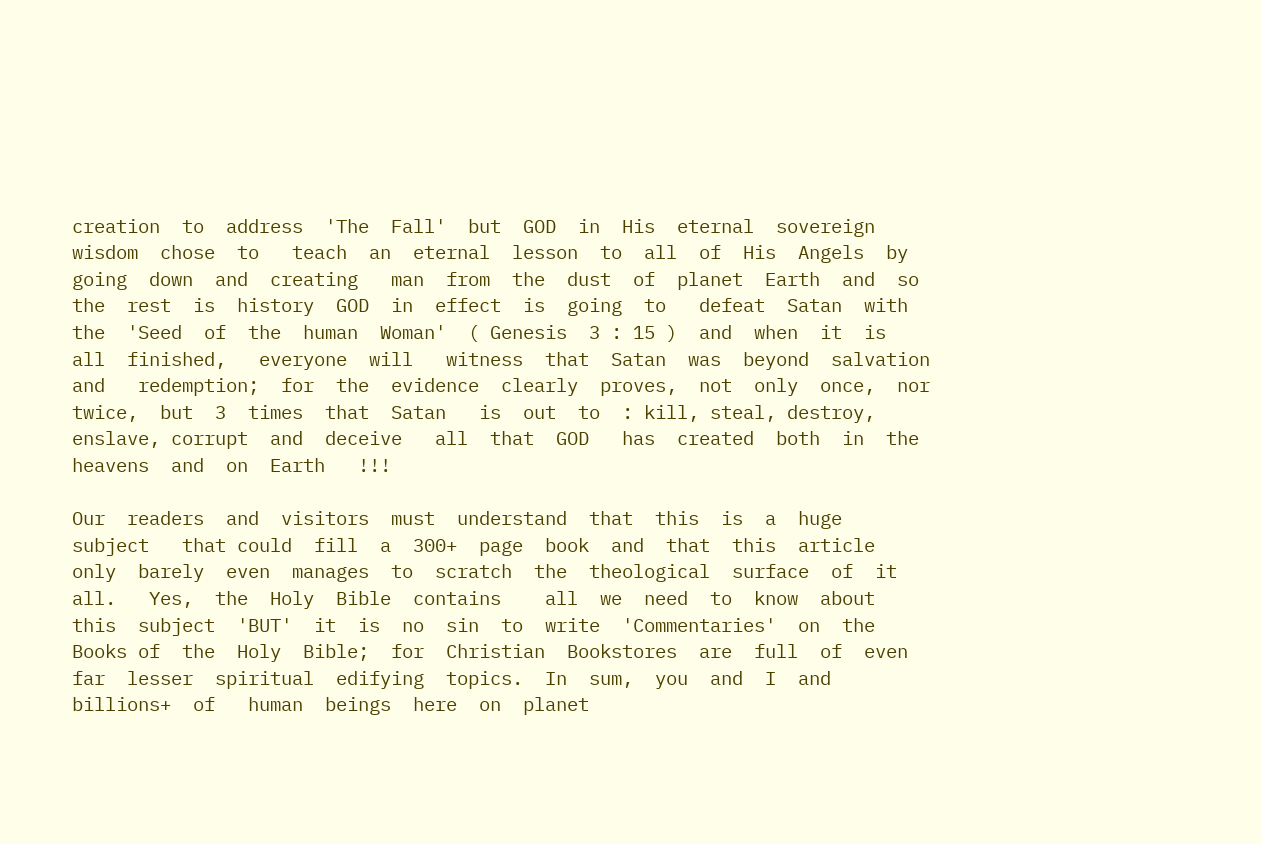creation  to  address  'The  Fall'  but  GOD  in  His  eternal  sovereign  wisdom  chose  to   teach  an  eternal  lesson  to  all  of  His  Angels  by  going  down  and  creating   man  from  the  dust  of  planet  Earth  and  so  the  rest  is  history  GOD  in  effect  is  going  to   defeat  Satan  with  the  'Seed  of  the  human  Woman'  ( Genesis  3 : 15 )  and  when  it  is  all  finished,   everyone  will   witness  that  Satan  was  beyond  salvation  and   redemption;  for  the  evidence  clearly  proves,  not  only  once,  nor  twice,  but  3  times  that  Satan   is  out  to  : kill, steal, destroy, enslave, corrupt  and  deceive   all  that  GOD   has  created  both  in  the  heavens  and  on  Earth   !!!

Our  readers  and  visitors  must  understand  that  this  is  a  huge  subject   that could  fill  a  300+  page  book  and  that  this  article  only  barely  even  manages  to  scratch  the  theological  surface  of  it  all.   Yes,  the  Holy  Bible  contains    all  we  need  to  know  about  this  subject  'BUT'  it  is  no  sin  to  write  'Commentaries'  on  the  Books of  the  Holy  Bible;  for  Christian  Bookstores  are  full  of  even  far  lesser  spiritual  edifying  topics.  In  sum,  you  and  I  and  billions+  of   human  beings  here  on  planet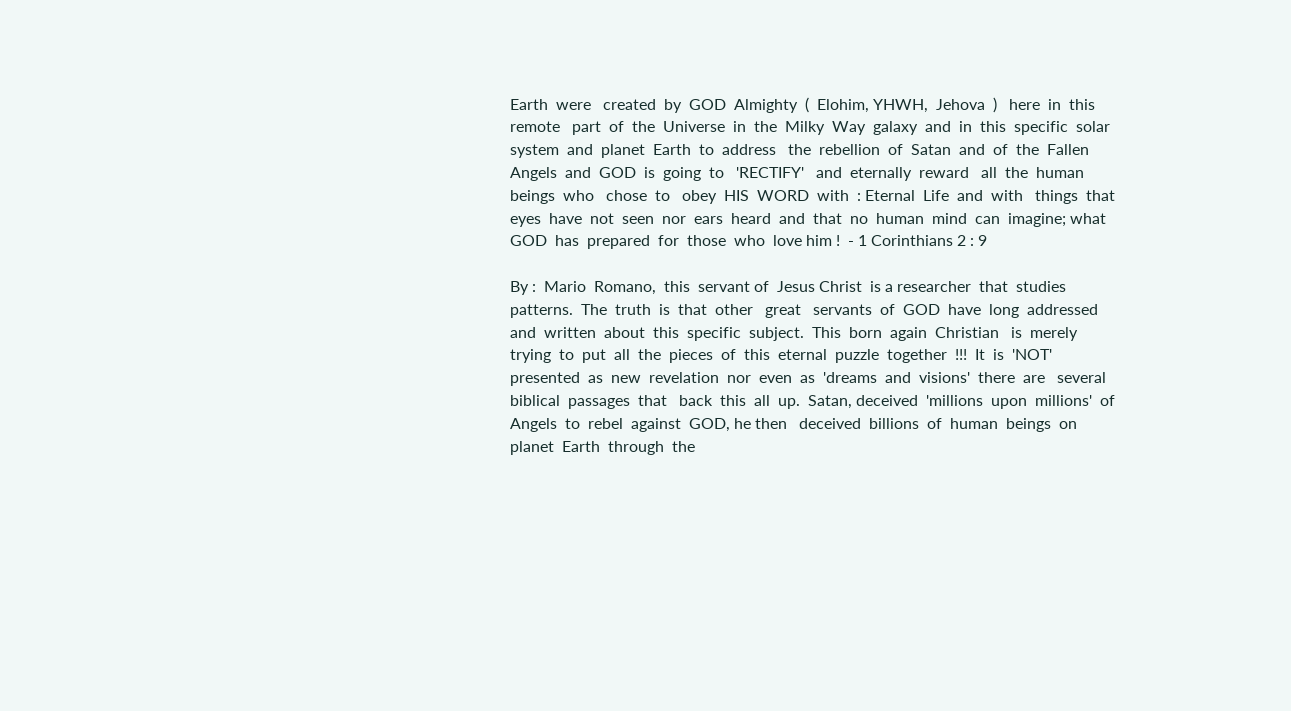Earth  were   created  by  GOD  Almighty  (  Elohim, YHWH,  Jehova  )   here  in  this  remote   part  of  the  Universe  in  the  Milky  Way  galaxy  and  in  this  specific  solar  system  and  planet  Earth  to  address   the  rebellion  of  Satan  and  of  the  Fallen  Angels  and  GOD  is  going  to   'RECTIFY'   and  eternally  reward   all  the  human  beings  who   chose  to   obey  HIS  WORD  with  : Eternal  Life  and  with   things  that  eyes  have  not  seen  nor  ears  heard  and  that  no  human  mind  can  imagine; what  GOD  has  prepared  for  those  who  love him !  - 1 Corinthians 2 : 9

By :  Mario  Romano,  this  servant of  Jesus Christ  is a researcher  that  studies  patterns.  The  truth  is  that  other   great   servants  of  GOD  have  long  addressed  and  written  about  this  specific  subject.  This  born  again  Christian   is  merely    trying  to  put  all  the  pieces  of  this  eternal  puzzle  together  !!!  It  is  'NOT'  presented  as  new  revelation  nor  even  as  'dreams  and  visions'  there  are   several  biblical  passages  that   back  this  all  up.  Satan, deceived  'millions  upon  millions'  of  Angels  to  rebel  against  GOD, he then   deceived  billions  of  human  beings  on  planet  Earth  through  the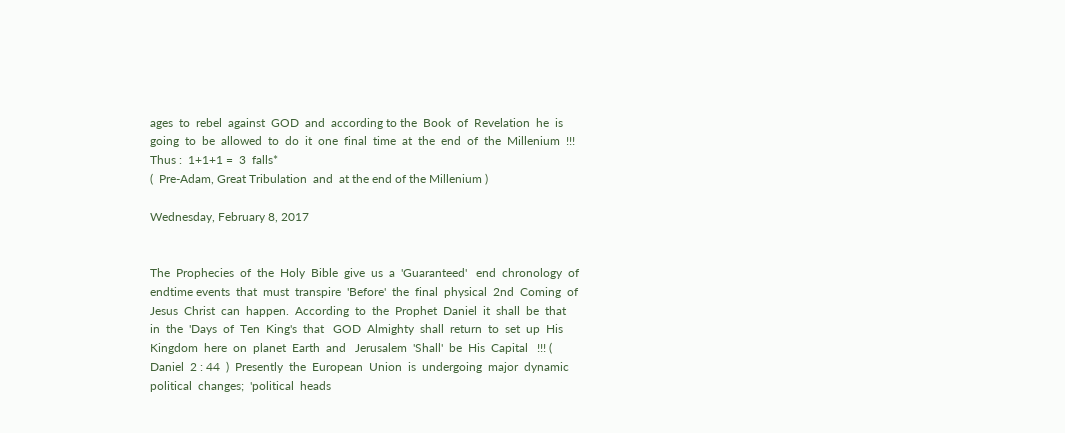ages  to  rebel  against  GOD  and  according to the  Book  of  Revelation  he  is  going  to  be  allowed  to  do  it  one  final  time  at  the  end  of  the  Millenium  !!!  Thus :  1+1+1 =  3  falls*
(  Pre-Adam, Great Tribulation  and  at the end of the Millenium )

Wednesday, February 8, 2017


The  Prophecies  of  the  Holy  Bible  give  us  a  'Guaranteed'   end  chronology  of   endtime events  that  must  transpire  'Before'  the  final  physical  2nd  Coming  of  Jesus  Christ  can  happen.  According  to  the  Prophet  Daniel  it  shall  be  that  in  the  'Days  of  Ten  King's  that   GOD  Almighty  shall  return  to  set  up  His  Kingdom  here  on  planet  Earth  and   Jerusalem  'Shall'  be  His  Capital   !!! ( Daniel  2 : 44  )  Presently  the  European  Union  is  undergoing  major  dynamic  political  changes;  'political  heads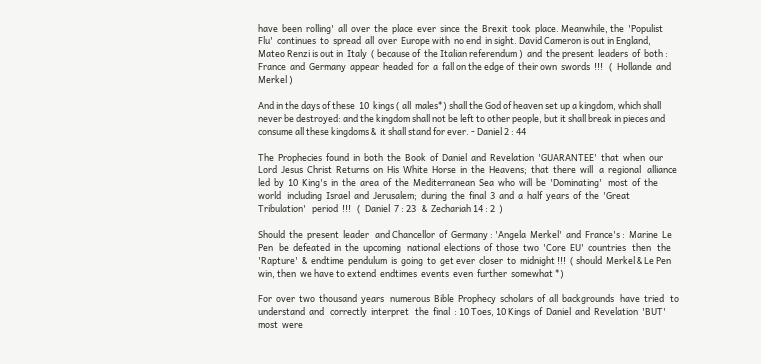have  been  rolling'  all  over  the  place  ever  since  the  Brexit  took  place. Meanwhile, the  'Populist  Flu'  continues  to  spread  all  over  Europe with  no end  in sight. David Cameron is out in England, Mateo Renzi is out in  Italy  ( because of  the Italian referendum )  and  the present  leaders  of  both :  France  and  Germany  appear  headed  for  a  fall on the edge of  their own  swords  !!!   (  Hollande  and  Merkel )

And in the days of these  10  kings ( all  males*) shall the God of heaven set up a kingdom, which shall never be destroyed: and the kingdom shall not be left to other people, but it shall break in pieces and consume all these kingdoms &  it shall stand for ever. - Daniel 2 : 44

The  Prophecies  found  in  both  the  Book  of  Daniel  and  Revelation  'GUARANTEE'  that  when  our  Lord  Jesus  Christ  Returns  on  His  White  Horse  in  the  Heavens;  that  there  will   a  regional   alliance  led  by  10  King's  in  the  area  of  the  Mediterranean  Sea  who  will  be  'Dominating'   most  of  the  world   including  Israel  and  Jerusalem;  during  the  final  3  and  a  half  years  of  the  'Great  Tribulation'   period  !!!   (  Daniel  7 : 23   &  Zechariah 14 : 2  )

Should  the  present  leader   and Chancellor  of  Germany : 'Angela  Merkel'  and  France's :  Marine  Le Pen   be  defeated  in  the  upcoming   national  elections  of  those  two  'Core  EU'  countries   then   the  'Rapture'  &  endtime  pendulum  is  going  to  get ever  closer  to  midnight !!!  ( should  Merkel & Le Pen  win, then  we have to extend  endtimes  events  even  further  somewhat *)

For  over  two  thousand  years   numerous  Bible  Prophecy  scholars  of  all  backgrounds   have  tried   to  understand  and   correctly  interpret   the  final  : 10 Toes, 10 Kings  of  Daniel  and  Revelation  'BUT'  most  were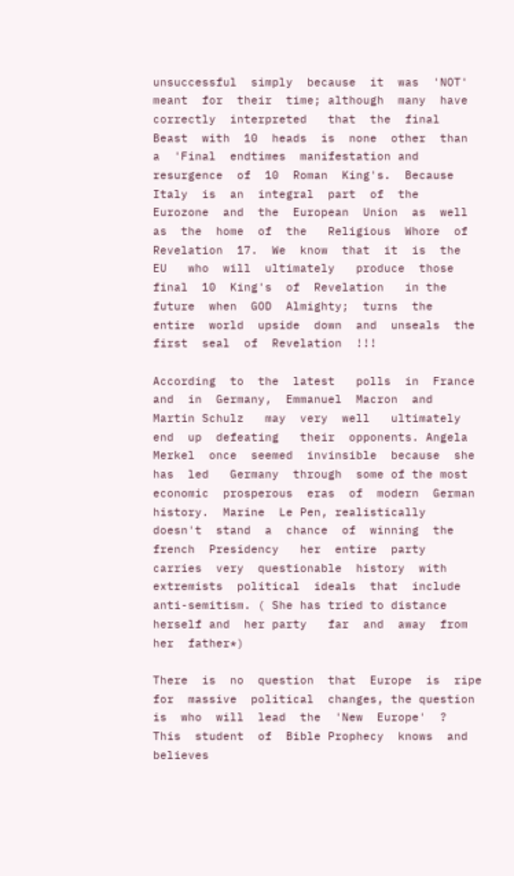unsuccessful  simply  because  it  was  'NOT'  meant  for  their  time; although  many  have  correctly  interpreted   that  the  final  Beast  with  10  heads  is  none  other  than   a  'Final  endtimes  manifestation and resurgence  of  10  Roman  King's.  Because   Italy  is  an  integral  part  of  the  Eurozone  and  the  European  Union  as  well  as  the  home  of  the   Religious  Whore  of  Revelation  17.  We  know  that  it  is  the  EU   who  will  ultimately   produce  those  final  10  King's  of  Revelation   in the future  when  GOD  Almighty;  turns  the  entire  world  upside  down  and  unseals  the  first  seal  of  Revelation  !!!

According  to  the  latest   polls  in  France  and  in  Germany,  Emmanuel  Macron  and  Martin Schulz   may  very  well   ultimately  end  up  defeating   their  opponents. Angela  Merkel  once  seemed  invinsible  because  she  has  led   Germany  through  some of the most  economic  prosperous  eras  of  modern  German  history.  Marine  Le Pen, realistically  doesn't  stand  a  chance  of  winning  the  french  Presidency   her  entire  party  carries  very  questionable  history  with   extremists  political  ideals  that  include  anti-semitism. ( She has tried to distance herself and  her party   far  and  away  from  her  father*)

There  is  no  question  that  Europe  is  ripe  for  massive  political  changes, the question  is  who  will  lead  the  'New  Europe'  ?   This  student  of  Bible Prophecy  knows  and  believes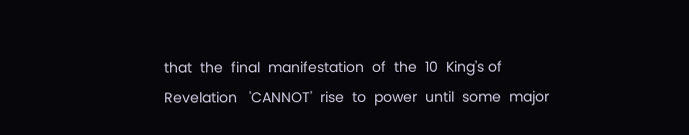that  the  final  manifestation  of  the  10  King's of  Revelation   'CANNOT'  rise  to  power  until  some  major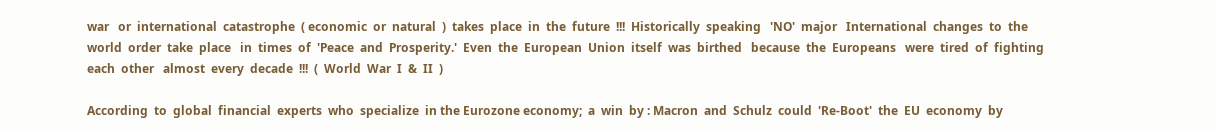war   or  international  catastrophe  ( economic  or  natural  )  takes  place  in  the  future  !!!  Historically  speaking   'NO'  major   International  changes  to  the  world  order  take  place   in  times  of  'Peace  and  Prosperity.'  Even  the  European  Union  itself  was  birthed   because  the  Europeans   were  tired  of  fighting  each  other   almost  every  decade  !!!  (  World  War  I  &  II  )

According  to  global  financial  experts  who  specialize  in the Eurozone economy;  a  win  by : Macron  and  Schulz  could  'Re-Boot'  the  EU  economy  by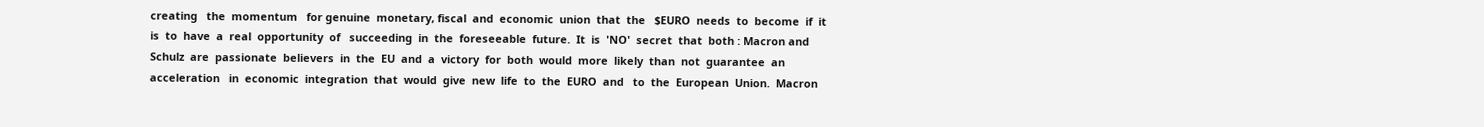creating   the  momentum   for genuine  monetary, fiscal  and  economic  union  that  the   $EURO  needs  to  become  if  it  is  to  have  a  real  opportunity  of   succeeding  in  the  foreseeable  future.  It  is  'NO'  secret  that  both : Macron and Schulz  are  passionate  believers  in  the  EU  and  a  victory  for  both  would  more  likely  than  not  guarantee  an  acceleration   in  economic  integration  that  would  give  new  life  to  the  EURO  and   to  the  European  Union.  Macron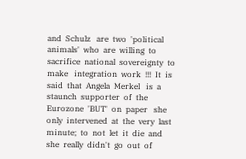and  Schulz   are  two  'political  animals'  who  are  willing  to  sacrifice  national  sovereignty  to  make   integration  work  !!!  It  is  said  that  Angela  Merkel   is  a  staunch  supporter  of  the  Eurozone  'BUT'  on  paper   she  only  intervened  at  the  very  last  minute;  to  not  let  it  die  and  she  really  didn't  go  out  of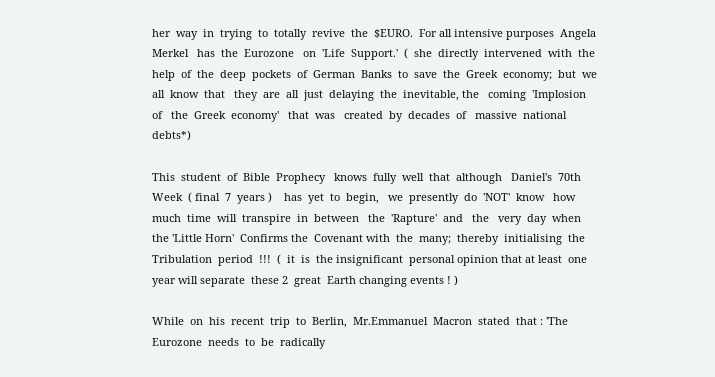her  way  in  trying  to  totally  revive  the  $EURO.  For all intensive purposes  Angela  Merkel   has  the  Eurozone   on  'Life  Support.'  (  she  directly  intervened  with  the help  of  the  deep  pockets  of  German  Banks  to  save  the  Greek  economy;  but  we  all  know  that   they  are  all  just  delaying  the  inevitable, the   coming  'Implosion  of   the  Greek  economy'   that  was   created  by  decades  of   massive  national   debts*)

This  student  of  Bible  Prophecy   knows  fully  well  that  although   Daniel's  70th Week  ( final  7  years )    has  yet  to  begin,   we  presently  do  'NOT'  know   how  much  time  will  transpire  in  between   the  'Rapture'  and   the   very  day  when  the 'Little Horn'  Confirms the  Covenant with  the  many;  thereby  initialising  the Tribulation  period  !!!  (  it  is  the insignificant  personal opinion that at least  one year will separate  these 2  great  Earth changing events ! )

While  on  his  recent  trip  to  Berlin,  Mr.Emmanuel  Macron  stated  that : 'The  Eurozone  needs  to  be  radically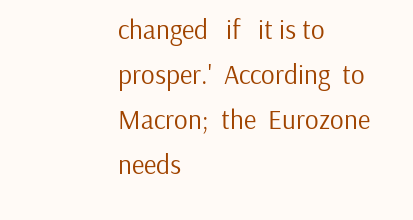changed   if   it is to prosper.'  According  to  Macron;  the  Eurozone  needs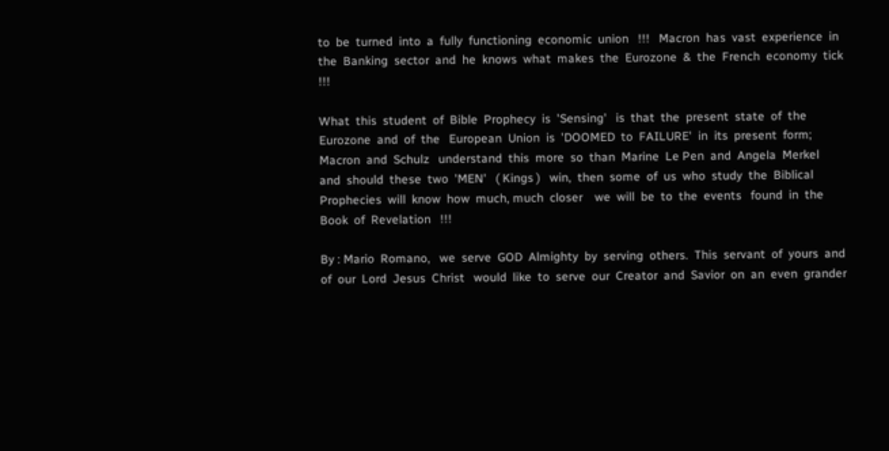to  be  turned  into  a  fully  functioning  economic  union   !!!   Macron  has  vast  experience  in  the  Banking  sector  and  he  knows  what  makes  the  Eurozone  &  the  French  economy  tick !!!

What  this  student  of  Bible  Prophecy  is  'Sensing'   is  that  the  present  state  of  the  Eurozone  and  of  the   European  Union  is  'DOOMED  to  FAILURE'  in  its  present  form; Macron  and  Schulz   understand  this  more  so  than  Marine  Le Pen  and  Angela  Merkel  and  should  these  two  'MEN'   ( Kings )   win,  then  some  of  us  who  study  the  Biblical  Prophecies  will  know  how  much, much  closer    we  will  be  to  the  events   found  in  the  Book  of  Revelation   !!!

By : Mario  Romano,   we  serve  GOD  Almighty  by  serving  others.  This  servant  of  yours  and  of  our  Lord  Jesus  Christ   would  like  to  serve  our  Creator  and  Savior  on  an  even  grander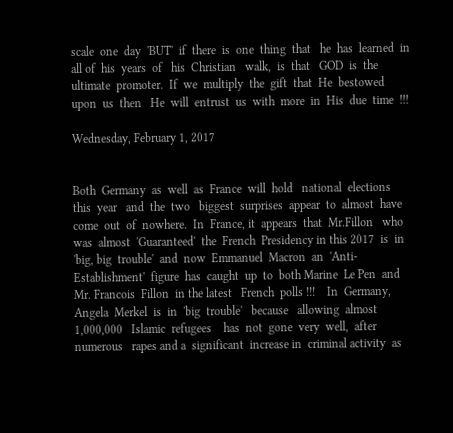scale  one  day  'BUT'  if  there  is  one  thing  that   he  has  learned  in  all of  his  years  of   his  Christian   walk,  is  that   GOD  is  the  ultimate  promoter.  If  we  multiply  the  gift  that  He  bestowed  upon  us  then   He  will  entrust  us  with  more  in  His  due  time  !!!

Wednesday, February 1, 2017


Both  Germany  as  well  as  France  will  hold   national  elections  this  year   and  the  two   biggest  surprises  appear  to  almost  have  come  out  of  nowhere.  In  France, it  appears  that  Mr.Fillon   who  was  almost  'Guaranteed'  the  French  Presidency in this 2017  is  in  'big, big  trouble'  and  now  Emmanuel  Macron  an  'Anti-Establishment'  figure  has  caught  up  to  both Marine  Le Pen  and  Mr. Francois  Fillon  in the latest   French  polls !!!    In  Germany,  Angela  Merkel  is  in  'big  trouble'   because   allowing  almost  1,000,000   Islamic  refugees    has  not  gone  very  well,  after  numerous   rapes and a  significant  increase in  criminal activity  as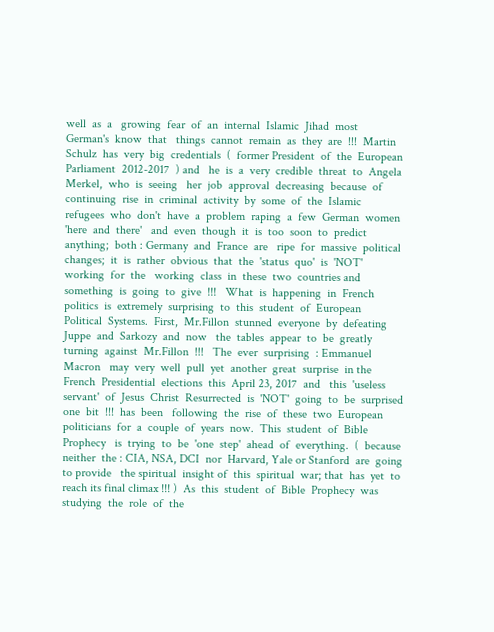well  as  a   growing  fear  of  an  internal  Islamic  Jihad  most  German's  know  that   things  cannot  remain  as  they  are  !!!  Martin  Schulz  has  very  big  credentials  (  former President  of  the  European Parliament  2012-2017  ) and   he  is  a  very  credible  threat  to  Angela  Merkel,  who  is  seeing   her  job  approval  decreasing  because  of   continuing  rise  in  criminal  activity  by  some  of  the  Islamic  refugees  who  don't  have  a  problem  raping  a  few  German  women   'here  and  there'   and  even  though  it  is  too  soon  to  predict  anything;  both : Germany  and  France  are   ripe  for  massive  political  changes;  it  is  rather  obvious  that  the  'status  quo'  is  'NOT'  working  for  the   working  class  in  these  two  countries and something  is  going  to  give  !!!   What  is  happening  in  French  politics  is  extremely  surprising  to  this  student  of  European  Political  Systems.  First,  Mr.Fillon  stunned  everyone  by  defeating  Juppe  and  Sarkozy  and  now   the  tables  appear  to  be  greatly  turning  against  Mr.Fillon  !!!   The  ever  surprising  : Emmanuel  Macron   may  very  well  pull  yet  another  great  surprise  in the French  Presidential  elections  this  April 23, 2017  and   this  'useless  servant'  of  Jesus  Christ  Resurrected  is  'NOT'  going  to  be  surprised   one  bit  !!!  has  been   following  the  rise  of  these  two  European  politicians  for  a  couple  of  years  now.  This  student  of  Bible  Prophecy   is  trying  to  be  'one  step'  ahead  of  everything.  (  because   neither  the : CIA, NSA, DCI  nor  Harvard, Yale or Stanford  are  going to provide   the spiritual  insight of  this  spiritual  war; that  has  yet  to reach its final climax !!! )  As  this  student  of  Bible  Prophecy  was  studying  the  role  of  the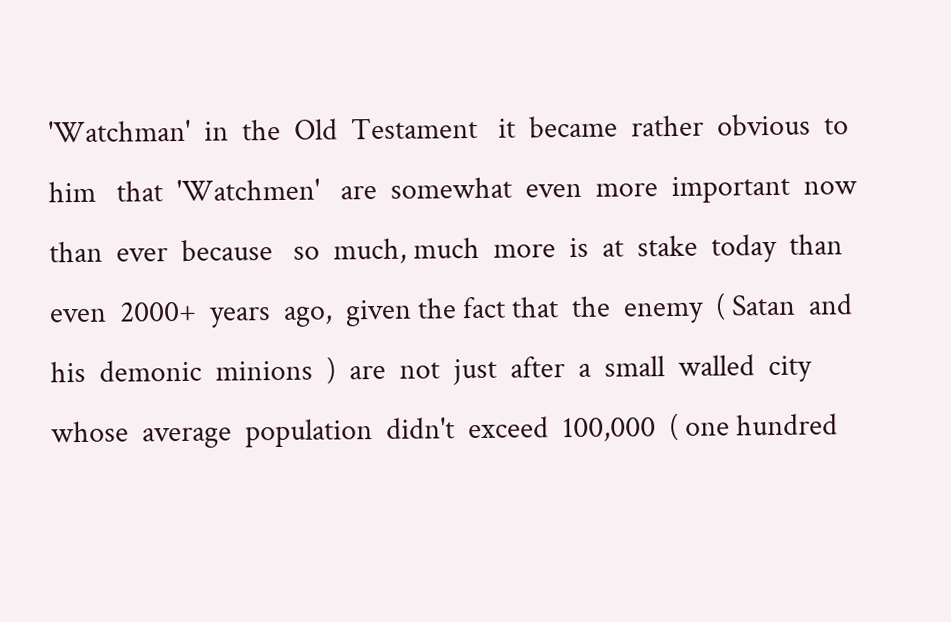'Watchman'  in  the  Old  Testament   it  became  rather  obvious  to  him   that  'Watchmen'   are  somewhat  even  more  important  now  than  ever  because   so  much, much  more  is  at  stake  today  than  even  2000+  years  ago,  given the fact that  the  enemy  ( Satan  and his  demonic  minions  )  are  not  just  after  a  small  walled  city  whose  average  population  didn't  exceed  100,000  ( one hundred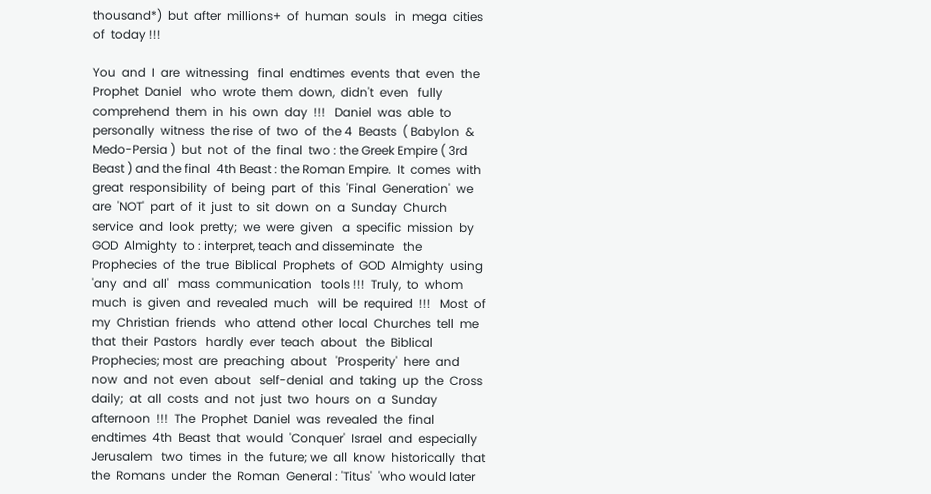thousand*)  but  after  millions+  of  human  souls   in  mega  cities   of  today !!!

You  and  I  are  witnessing   final  endtimes  events  that  even  the  Prophet  Daniel   who  wrote  them  down,  didn't  even   fully  comprehend  them  in  his  own  day  !!!   Daniel  was  able  to  personally  witness  the rise  of  two  of  the 4  Beasts  ( Babylon  &  Medo-Persia )  but  not  of  the  final  two : the Greek Empire ( 3rd Beast ) and the final  4th Beast : the Roman Empire.  It  comes  with  great  responsibility  of  being  part  of  this  'Final  Generation'  we  are  'NOT'  part  of  it  just  to  sit  down  on  a  Sunday  Church  service  and  look  pretty;  we  were  given   a  specific  mission  by  GOD  Almighty  to : interpret, teach and disseminate   the  Prophecies  of  the  true  Biblical  Prophets  of  GOD  Almighty  using  'any  and  all'   mass  communication   tools !!!  Truly,  to  whom  much  is  given  and  revealed  much   will  be  required  !!!   Most  of  my  Christian  friends   who  attend  other  local  Churches  tell  me  that  their  Pastors   hardly  ever  teach  about   the  Biblical  Prophecies; most  are  preaching  about   'Prosperity'  here  and  now  and  not  even  about   self-denial  and  taking  up  the  Cross  daily;  at  all  costs  and  not  just  two  hours  on  a  Sunday  afternoon  !!!  The  Prophet  Daniel  was  revealed  the  final  endtimes  4th  Beast  that  would  'Conquer'  Israel  and  especially  Jerusalem   two  times  in  the  future; we  all  know  historically  that  the  Romans  under  the  Roman  General : 'Titus'  'who would later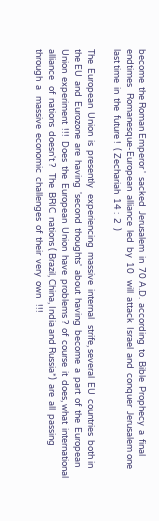become  the Roman Emperor '  sacked  Jerusalem  in  70 A.D.  according  to  Bible  Prophecy  a  final  endtimes   Romanesque-European  alliance  led  by  10   will  attack  Israel  and  conquer  Jerusalem one  last time  in  the  future !  ( Zechariah  14 :  2  )

The  European  Union  is  presently   experiencing  massive  internal   strife, several  EU  countries  both in the EU  and  Eurozone  are  having  'second  thoughts'  about  having  become  a  part  of  the  European  Union  experiment  !!!  Does  the  European  Union  have  problems ?  of  course  it  does, what  international  alliance   of  nations  doesn't ?   The  BRIC  nations ( Brazil, China, India and Russia*)  are  all  passing  through  a   massive  economic  challenges  of  their  very  own   !!!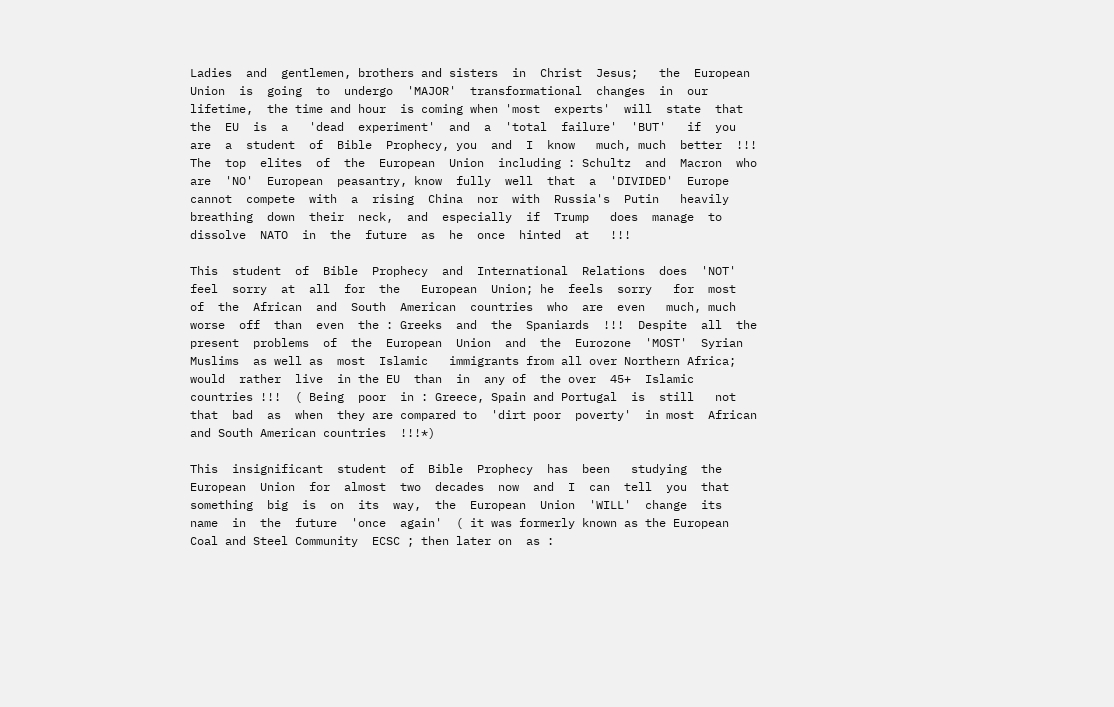Ladies  and  gentlemen, brothers and sisters  in  Christ  Jesus;   the  European  Union  is  going  to  undergo  'MAJOR'  transformational  changes  in  our  lifetime,  the time and hour  is coming when 'most  experts'  will  state  that  the  EU  is  a   'dead  experiment'  and  a  'total  failure'  'BUT'   if  you  are  a  student  of  Bible  Prophecy, you  and  I  know   much, much  better  !!!  The  top  elites  of  the  European  Union  including : Schultz  and  Macron  who  are  'NO'  European  peasantry, know  fully  well  that  a  'DIVIDED'  Europe  cannot  compete  with  a  rising  China  nor  with  Russia's  Putin   heavily  breathing  down  their  neck,  and  especially  if  Trump   does  manage  to  dissolve  NATO  in  the  future  as  he  once  hinted  at   !!!

This  student  of  Bible  Prophecy  and  International  Relations  does  'NOT'  feel  sorry  at  all  for  the   European  Union; he  feels  sorry   for  most  of  the  African  and  South  American  countries  who  are  even   much, much  worse  off  than  even  the : Greeks  and  the  Spaniards  !!!  Despite  all  the  present  problems  of  the  European  Union  and  the  Eurozone  'MOST'  Syrian  Muslims  as well as  most  Islamic   immigrants from all over Northern Africa;  would  rather  live  in the EU  than  in  any of  the over  45+  Islamic  countries !!!  ( Being  poor  in : Greece, Spain and Portugal  is  still   not  that  bad  as  when  they are compared to  'dirt poor  poverty'  in most  African and South American countries  !!!*)

This  insignificant  student  of  Bible  Prophecy  has  been   studying  the  European  Union  for  almost  two  decades  now  and  I  can  tell  you  that  something  big  is  on  its  way,  the  European  Union  'WILL'  change  its  name  in  the  future  'once  again'  ( it was formerly known as the European Coal and Steel Community  ECSC ; then later on  as :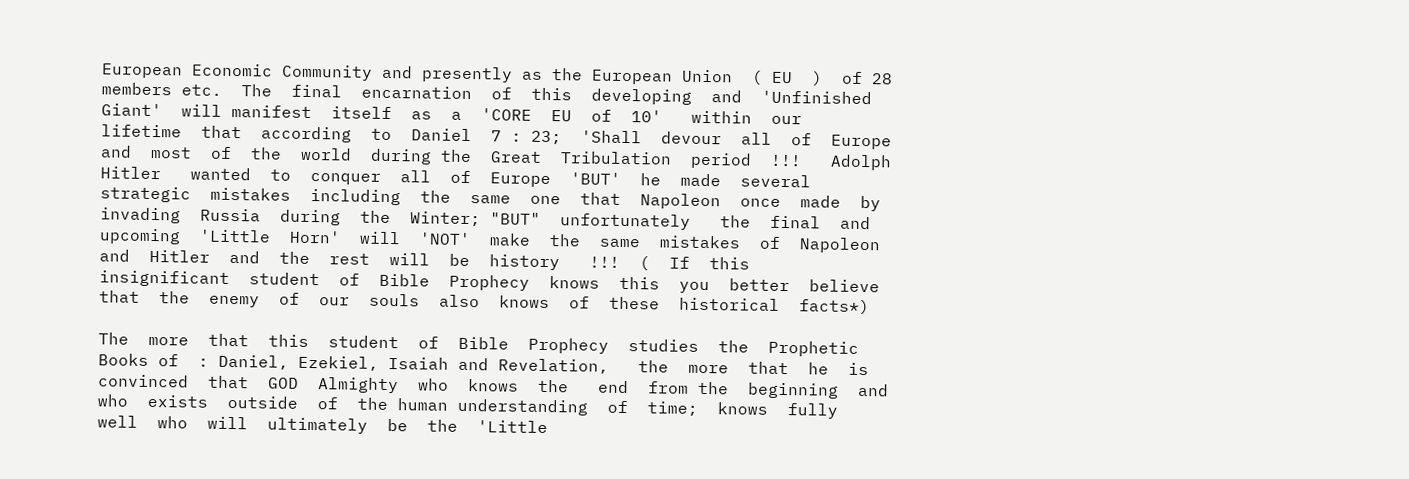European Economic Community and presently as the European Union  ( EU  )  of 28 members etc.  The  final  encarnation  of  this  developing  and  'Unfinished  Giant'  will manifest  itself  as  a  'CORE  EU  of  10'   within  our  lifetime  that  according  to  Daniel  7 : 23;  'Shall  devour  all  of  Europe  and  most  of  the  world  during the  Great  Tribulation  period  !!!   Adolph  Hitler   wanted  to  conquer  all  of  Europe  'BUT'  he  made  several  strategic  mistakes  including  the  same  one  that  Napoleon  once  made  by  invading  Russia  during  the  Winter; "BUT"  unfortunately   the  final  and  upcoming  'Little  Horn'  will  'NOT'  make  the  same  mistakes  of  Napoleon  and  Hitler  and  the  rest  will  be  history   !!!  (  If  this   insignificant  student  of  Bible  Prophecy  knows  this  you  better  believe  that  the  enemy  of  our  souls  also  knows  of  these  historical  facts*)

The  more  that  this  student  of  Bible  Prophecy  studies  the  Prophetic  Books of  : Daniel, Ezekiel, Isaiah and Revelation,   the  more  that  he  is  convinced  that  GOD  Almighty  who  knows  the   end  from the  beginning  and  who  exists  outside  of  the human understanding  of  time;  knows  fully  well  who  will  ultimately  be  the  'Little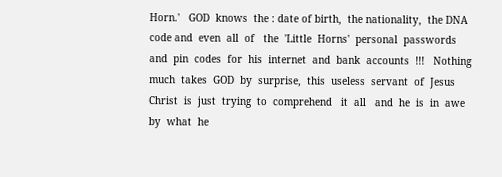Horn.'   GOD  knows  the : date of birth,  the nationality,  the DNA  code and  even  all  of   the  'Little  Horns'  personal  passwords and  pin  codes  for  his  internet  and  bank  accounts  !!!   Nothing    much  takes  GOD  by  surprise,  this  useless  servant  of  Jesus Christ  is  just  trying  to  comprehend   it  all   and  he  is  in  awe  by  what  he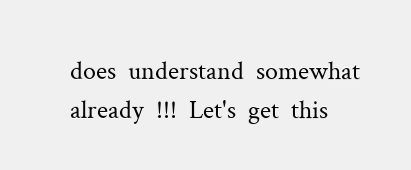does  understand  somewhat  already  !!!  Let's  get  this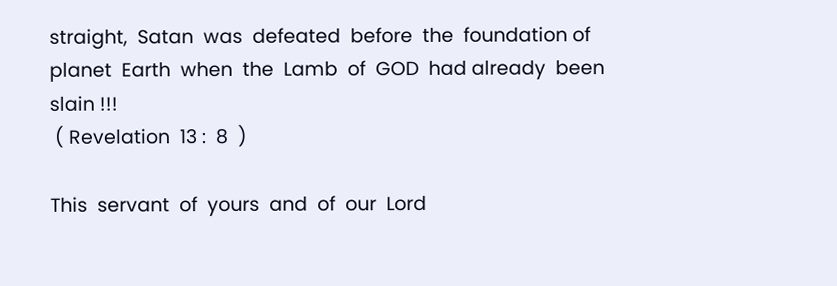straight,  Satan  was  defeated  before  the  foundation of  planet  Earth  when  the  Lamb  of  GOD  had already  been  slain !!!
 ( Revelation  13 :  8  )

This  servant  of  yours  and  of  our  Lord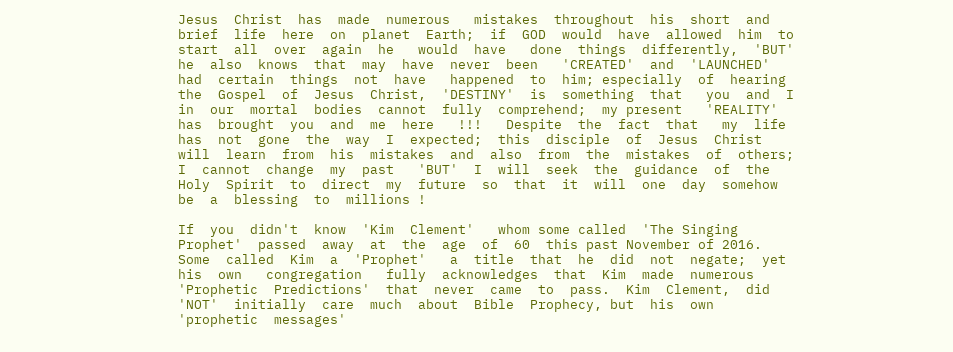Jesus  Christ  has  made  numerous   mistakes  throughout  his  short  and  brief  life  here  on  planet  Earth;  if  GOD  would  have  allowed  him  to  start  all  over  again  he   would  have   done  things  differently,  'BUT'  he  also  knows  that  may  have  never  been   'CREATED'  and  'LAUNCHED'   had  certain  things  not  have   happened  to  him; especially  of  hearing  the  Gospel  of  Jesus  Christ,  'DESTINY'  is  something  that   you  and  I  in  our  mortal  bodies  cannot  fully  comprehend;  my present   'REALITY'  has  brought  you  and  me  here   !!!   Despite  the  fact  that   my  life   has  not  gone  the  way  I  expected;  this  disciple  of  Jesus  Christ  will  learn  from  his  mistakes  and  also  from  the  mistakes  of  others;  I  cannot  change  my  past   'BUT'  I  will  seek  the  guidance  of  the  Holy  Spirit  to  direct  my  future  so  that  it  will  one  day  somehow  be  a  blessing  to  millions !

If  you  didn't  know  'Kim  Clement'   whom some called  'The Singing Prophet'  passed  away  at  the  age  of  60  this past November of 2016.  Some  called  Kim  a  'Prophet'   a  title  that  he  did  not  negate;  yet   his  own   congregation   fully  acknowledges  that  Kim  made  numerous  'Prophetic  Predictions'  that  never  came  to  pass.  Kim  Clement,  did  'NOT'  initially  care  much  about  Bible  Prophecy, but  his  own  'prophetic  messages'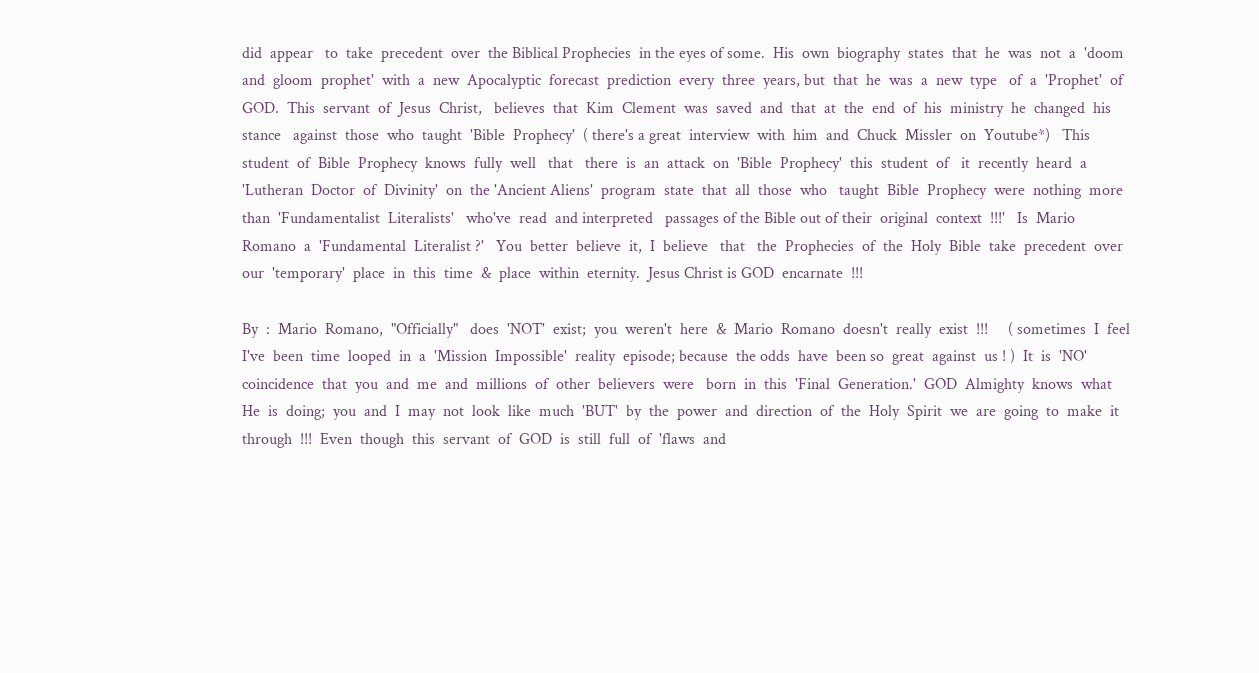did  appear   to  take  precedent  over  the Biblical Prophecies  in the eyes of some.  His  own  biography  states  that  he  was  not  a  'doom  and  gloom  prophet'  with  a  new  Apocalyptic  forecast  prediction  every  three  years, but  that  he  was  a  new  type   of  a  'Prophet'  of  GOD.  This  servant  of  Jesus  Christ,   believes  that  Kim  Clement  was  saved  and  that  at  the  end  of  his  ministry  he  changed  his  stance   against  those  who  taught  'Bible  Prophecy'  ( there's a great  interview  with  him  and  Chuck  Missler  on  Youtube*)   This  student  of  Bible  Prophecy  knows  fully  well   that   there  is  an  attack  on  'Bible  Prophecy'  this  student  of   it  recently  heard  a  'Lutheran  Doctor  of  Divinity'  on  the 'Ancient Aliens'  program  state  that  all  those  who   taught  Bible  Prophecy  were  nothing  more  than  'Fundamentalist  Literalists'   who've  read  and interpreted   passages of the Bible out of their  original  context  !!!'   Is  Mario  Romano  a  'Fundamental  Literalist ?'   You  better  believe  it,  I  believe   that   the  Prophecies  of  the  Holy  Bible  take  precedent  over  our  'temporary'  place  in  this  time  &  place  within  eternity.  Jesus Christ is GOD  encarnate  !!!

By  :  Mario  Romano,  "Officially"   does  'NOT'  exist;  you  weren't  here  &  Mario  Romano  doesn't  really  exist  !!!     ( sometimes  I  feel   I've  been  time  looped  in  a  'Mission  Impossible'  reality  episode; because  the odds  have  been so  great  against  us ! )  It  is  'NO'  coincidence  that  you  and  me  and  millions  of  other  believers  were   born  in  this  'Final  Generation.'  GOD  Almighty  knows  what  He  is  doing;  you  and  I  may  not  look  like  much  'BUT'  by  the  power  and  direction  of  the  Holy  Spirit  we  are  going  to  make  it  through  !!!  Even  though  this  servant  of  GOD  is  still  full  of  'flaws  and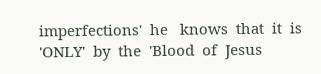imperfections'  he   knows  that  it  is  'ONLY'  by  the  'Blood  of  Jesus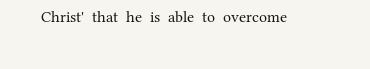Christ'  that  he  is  able  to  overcome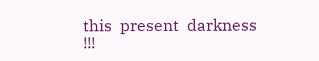this  present  darkness   !!!